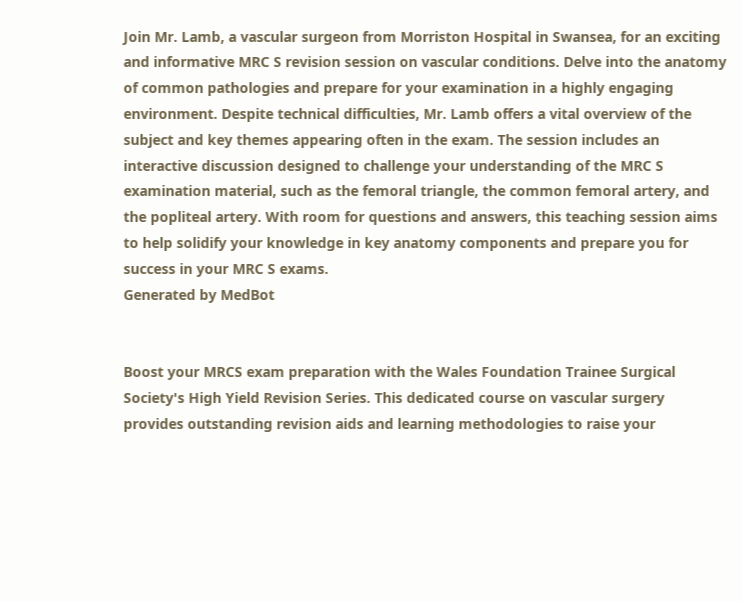Join Mr. Lamb, a vascular surgeon from Morriston Hospital in Swansea, for an exciting and informative MRC S revision session on vascular conditions. Delve into the anatomy of common pathologies and prepare for your examination in a highly engaging environment. Despite technical difficulties, Mr. Lamb offers a vital overview of the subject and key themes appearing often in the exam. The session includes an interactive discussion designed to challenge your understanding of the MRC S examination material, such as the femoral triangle, the common femoral artery, and the popliteal artery. With room for questions and answers, this teaching session aims to help solidify your knowledge in key anatomy components and prepare you for success in your MRC S exams.
Generated by MedBot


Boost your MRCS exam preparation with the Wales Foundation Trainee Surgical Society's High Yield Revision Series. This dedicated course on vascular surgery provides outstanding revision aids and learning methodologies to raise your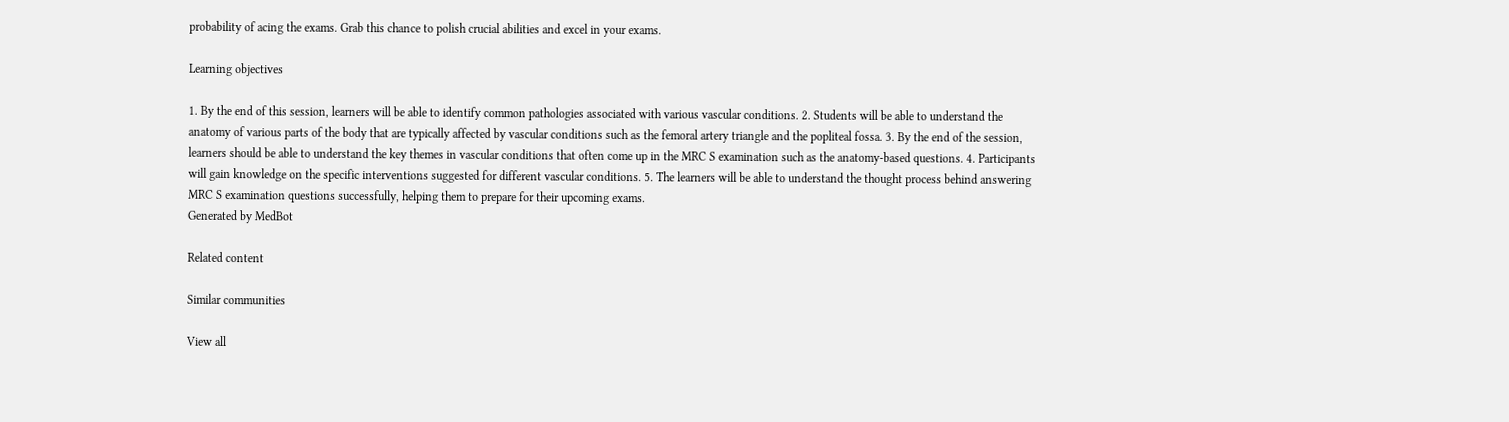probability of acing the exams. Grab this chance to polish crucial abilities and excel in your exams.

Learning objectives

1. By the end of this session, learners will be able to identify common pathologies associated with various vascular conditions. 2. Students will be able to understand the anatomy of various parts of the body that are typically affected by vascular conditions such as the femoral artery triangle and the popliteal fossa. 3. By the end of the session, learners should be able to understand the key themes in vascular conditions that often come up in the MRC S examination such as the anatomy-based questions. 4. Participants will gain knowledge on the specific interventions suggested for different vascular conditions. 5. The learners will be able to understand the thought process behind answering MRC S examination questions successfully, helping them to prepare for their upcoming exams.
Generated by MedBot

Related content

Similar communities

View all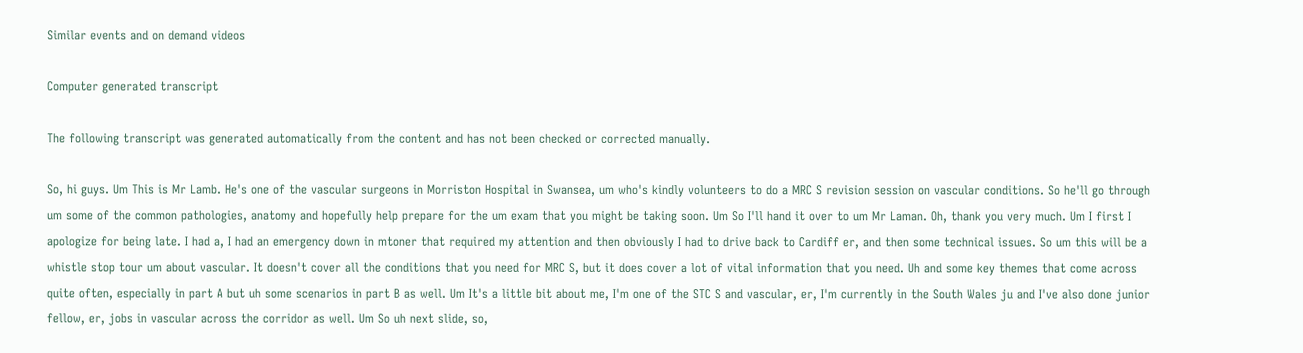Similar events and on demand videos

Computer generated transcript

The following transcript was generated automatically from the content and has not been checked or corrected manually.

So, hi guys. Um This is Mr Lamb. He's one of the vascular surgeons in Morriston Hospital in Swansea, um who's kindly volunteers to do a MRC S revision session on vascular conditions. So he'll go through um some of the common pathologies, anatomy and hopefully help prepare for the um exam that you might be taking soon. Um So I'll hand it over to um Mr Laman. Oh, thank you very much. Um I first I apologize for being late. I had a, I had an emergency down in mtoner that required my attention and then obviously I had to drive back to Cardiff er, and then some technical issues. So um this will be a whistle stop tour um about vascular. It doesn't cover all the conditions that you need for MRC S, but it does cover a lot of vital information that you need. Uh and some key themes that come across quite often, especially in part A but uh some scenarios in part B as well. Um It's a little bit about me, I'm one of the STC S and vascular, er, I'm currently in the South Wales ju and I've also done junior fellow, er, jobs in vascular across the corridor as well. Um So uh next slide, so,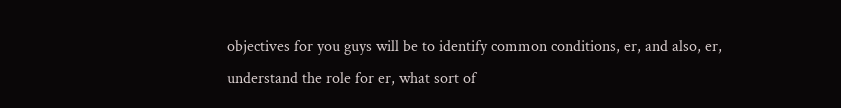objectives for you guys will be to identify common conditions, er, and also, er, understand the role for er, what sort of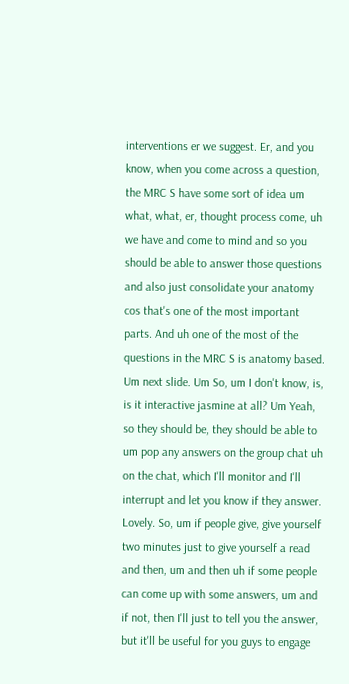interventions er we suggest. Er, and you know, when you come across a question, the MRC S have some sort of idea um what, what, er, thought process come, uh we have and come to mind and so you should be able to answer those questions and also just consolidate your anatomy cos that's one of the most important parts. And uh one of the most of the questions in the MRC S is anatomy based. Um next slide. Um So, um I don't know, is, is it interactive jasmine at all? Um Yeah, so they should be, they should be able to um pop any answers on the group chat uh on the chat, which I'll monitor and I'll interrupt and let you know if they answer. Lovely. So, um if people give, give yourself two minutes just to give yourself a read and then, um and then uh if some people can come up with some answers, um and if not, then I'll just to tell you the answer, but it'll be useful for you guys to engage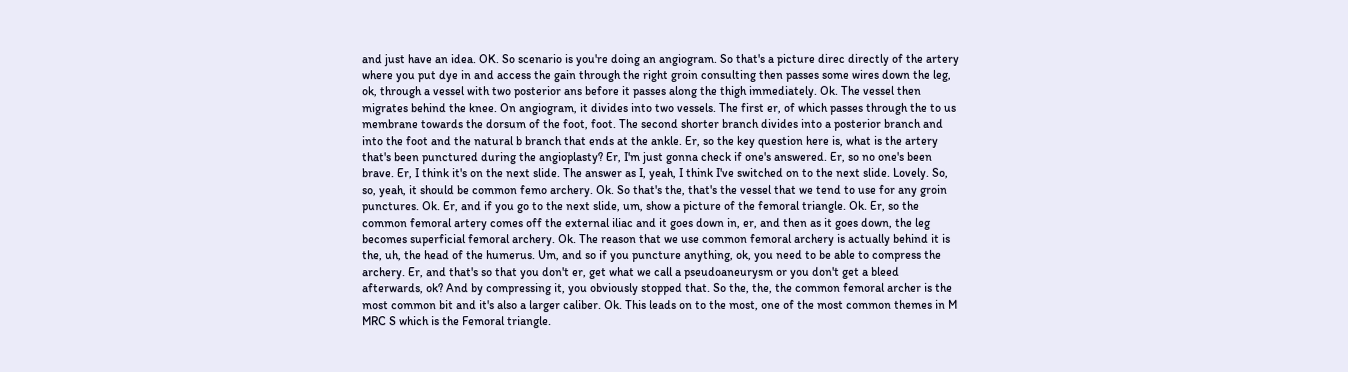and just have an idea. OK. So scenario is you're doing an angiogram. So that's a picture direc directly of the artery where you put dye in and access the gain through the right groin consulting then passes some wires down the leg, ok, through a vessel with two posterior ans before it passes along the thigh immediately. Ok. The vessel then migrates behind the knee. On angiogram, it divides into two vessels. The first er, of which passes through the to us membrane towards the dorsum of the foot, foot. The second shorter branch divides into a posterior branch and into the foot and the natural b branch that ends at the ankle. Er, so the key question here is, what is the artery that's been punctured during the angioplasty? Er, I'm just gonna check if one's answered. Er, so no one's been brave. Er, I think it's on the next slide. The answer as I, yeah, I think I've switched on to the next slide. Lovely. So, so, yeah, it should be common femo archery. Ok. So that's the, that's the vessel that we tend to use for any groin punctures. Ok. Er, and if you go to the next slide, um, show a picture of the femoral triangle. Ok. Er, so the common femoral artery comes off the external iliac and it goes down in, er, and then as it goes down, the leg becomes superficial femoral archery. Ok. The reason that we use common femoral archery is actually behind it is the, uh, the head of the humerus. Um, and so if you puncture anything, ok, you need to be able to compress the archery. Er, and that's so that you don't er, get what we call a pseudoaneurysm or you don't get a bleed afterwards, ok? And by compressing it, you obviously stopped that. So the, the, the common femoral archer is the most common bit and it's also a larger caliber. Ok. This leads on to the most, one of the most common themes in M MRC S which is the Femoral triangle.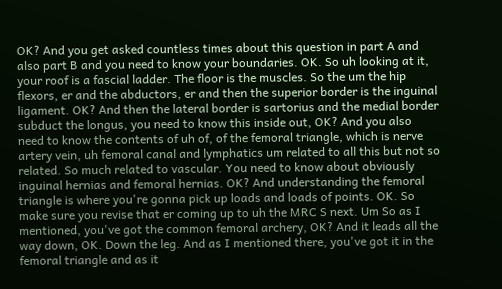OK? And you get asked countless times about this question in part A and also part B and you need to know your boundaries. OK. So uh looking at it, your roof is a fascial ladder. The floor is the muscles. So the um the hip flexors, er and the abductors, er and then the superior border is the inguinal ligament. OK? And then the lateral border is sartorius and the medial border subduct the longus, you need to know this inside out, OK? And you also need to know the contents of uh of, of the femoral triangle, which is nerve artery vein, uh femoral canal and lymphatics um related to all this but not so related. So much related to vascular. You need to know about obviously inguinal hernias and femoral hernias. OK? And understanding the femoral triangle is where you're gonna pick up loads and loads of points. OK. So make sure you revise that er coming up to uh the MRC S next. Um So as I mentioned, you've got the common femoral archery, OK? And it leads all the way down, OK. Down the leg. And as I mentioned there, you've got it in the femoral triangle and as it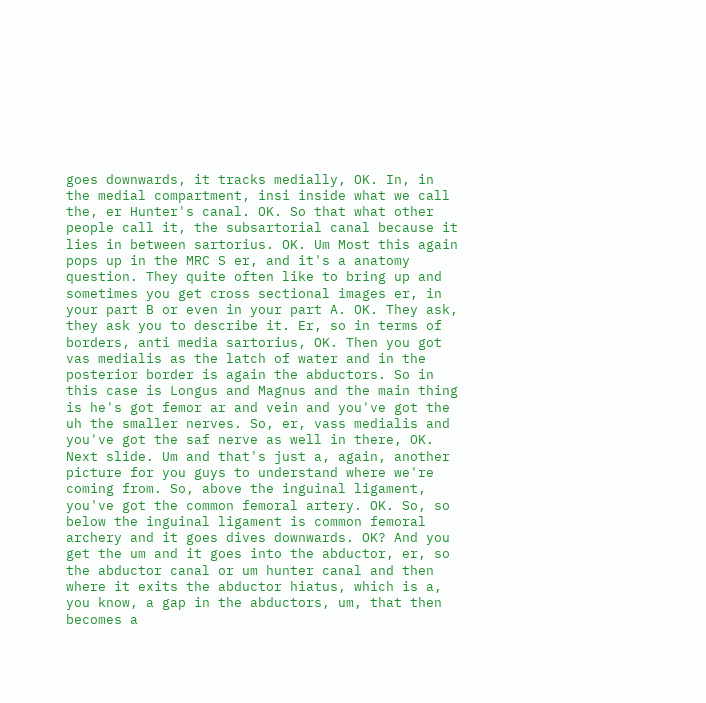goes downwards, it tracks medially, OK. In, in the medial compartment, insi inside what we call the, er Hunter's canal. OK. So that what other people call it, the subsartorial canal because it lies in between sartorius. OK. Um Most this again pops up in the MRC S er, and it's a anatomy question. They quite often like to bring up and sometimes you get cross sectional images er, in your part B or even in your part A. OK. They ask, they ask you to describe it. Er, so in terms of borders, anti media sartorius, OK. Then you got vas medialis as the latch of water and in the posterior border is again the abductors. So in this case is Longus and Magnus and the main thing is he's got femor ar and vein and you've got the uh the smaller nerves. So, er, vass medialis and you've got the saf nerve as well in there, OK. Next slide. Um and that's just a, again, another picture for you guys to understand where we're coming from. So, above the inguinal ligament, you've got the common femoral artery. OK. So, so below the inguinal ligament is common femoral archery and it goes dives downwards. OK? And you get the um and it goes into the abductor, er, so the abductor canal or um hunter canal and then where it exits the abductor hiatus, which is a, you know, a gap in the abductors, um, that then becomes a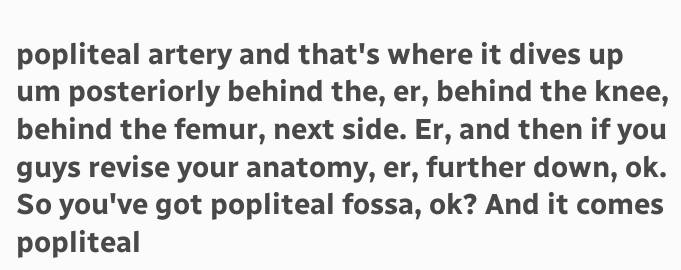popliteal artery and that's where it dives up um posteriorly behind the, er, behind the knee, behind the femur, next side. Er, and then if you guys revise your anatomy, er, further down, ok. So you've got popliteal fossa, ok? And it comes popliteal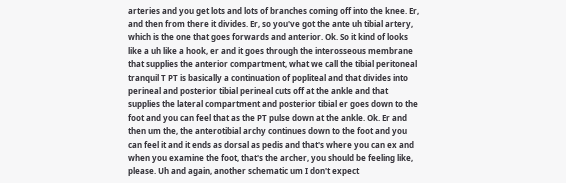arteries and you get lots and lots of branches coming off into the knee. Er, and then from there it divides. Er, so you've got the ante uh tibial artery, which is the one that goes forwards and anterior. Ok. So it kind of looks like a uh like a hook, er and it goes through the interosseous membrane that supplies the anterior compartment, what we call the tibial peritoneal tranquil T PT is basically a continuation of popliteal and that divides into perineal and posterior tibial perineal cuts off at the ankle and that supplies the lateral compartment and posterior tibial er goes down to the foot and you can feel that as the PT pulse down at the ankle. Ok. Er and then um the, the anterotibial archy continues down to the foot and you can feel it and it ends as dorsal as pedis and that's where you can ex and when you examine the foot, that's the archer, you should be feeling like, please. Uh and again, another schematic um I don't expect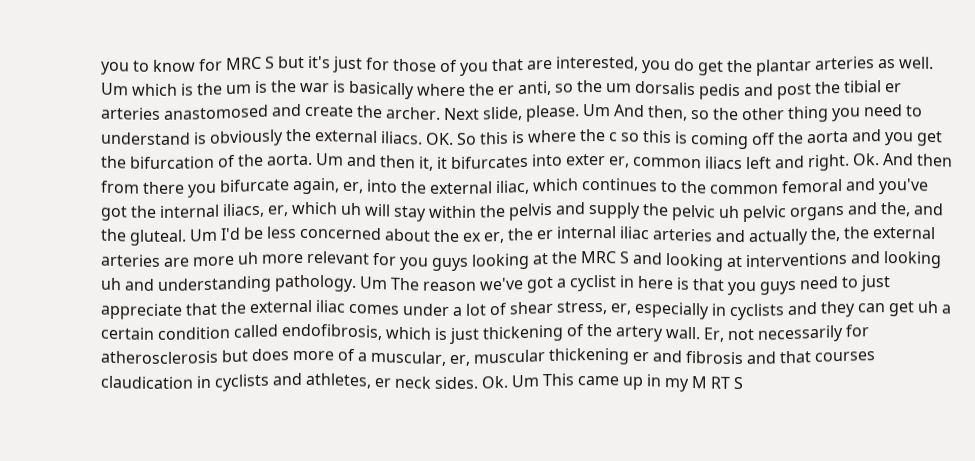you to know for MRC S but it's just for those of you that are interested, you do get the plantar arteries as well. Um which is the um is the war is basically where the er anti, so the um dorsalis pedis and post the tibial er arteries anastomosed and create the archer. Next slide, please. Um And then, so the other thing you need to understand is obviously the external iliacs. OK. So this is where the c so this is coming off the aorta and you get the bifurcation of the aorta. Um and then it, it bifurcates into exter er, common iliacs left and right. Ok. And then from there you bifurcate again, er, into the external iliac, which continues to the common femoral and you've got the internal iliacs, er, which uh will stay within the pelvis and supply the pelvic uh pelvic organs and the, and the gluteal. Um I'd be less concerned about the ex er, the er internal iliac arteries and actually the, the external arteries are more uh more relevant for you guys looking at the MRC S and looking at interventions and looking uh and understanding pathology. Um The reason we've got a cyclist in here is that you guys need to just appreciate that the external iliac comes under a lot of shear stress, er, especially in cyclists and they can get uh a certain condition called endofibrosis, which is just thickening of the artery wall. Er, not necessarily for atherosclerosis but does more of a muscular, er, muscular thickening er and fibrosis and that courses claudication in cyclists and athletes, er neck sides. Ok. Um This came up in my M RT S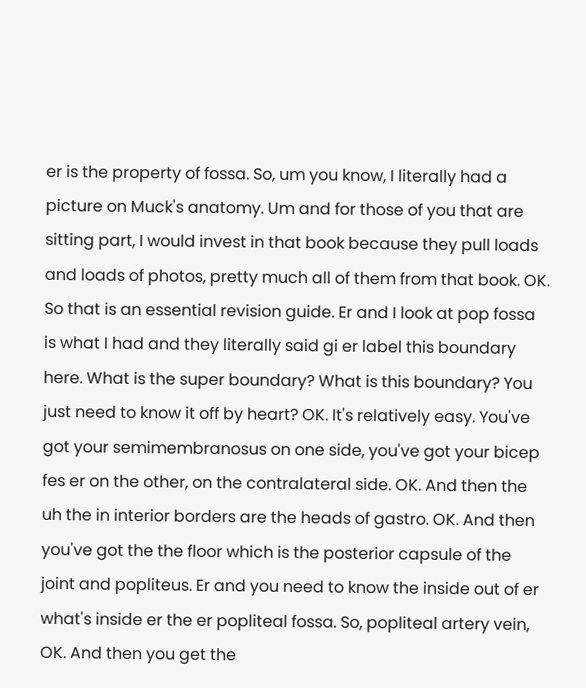er is the property of fossa. So, um you know, I literally had a picture on Muck's anatomy. Um and for those of you that are sitting part, I would invest in that book because they pull loads and loads of photos, pretty much all of them from that book. OK. So that is an essential revision guide. Er and I look at pop fossa is what I had and they literally said gi er label this boundary here. What is the super boundary? What is this boundary? You just need to know it off by heart? OK. It's relatively easy. You've got your semimembranosus on one side, you've got your bicep fes er on the other, on the contralateral side. OK. And then the uh the in interior borders are the heads of gastro. OK. And then you've got the the floor which is the posterior capsule of the joint and popliteus. Er and you need to know the inside out of er what's inside er the er popliteal fossa. So, popliteal artery vein, OK. And then you get the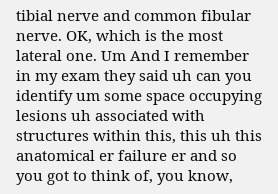tibial nerve and common fibular nerve. OK, which is the most lateral one. Um And I remember in my exam they said uh can you identify um some space occupying lesions uh associated with structures within this, this uh this anatomical er failure er and so you got to think of, you know,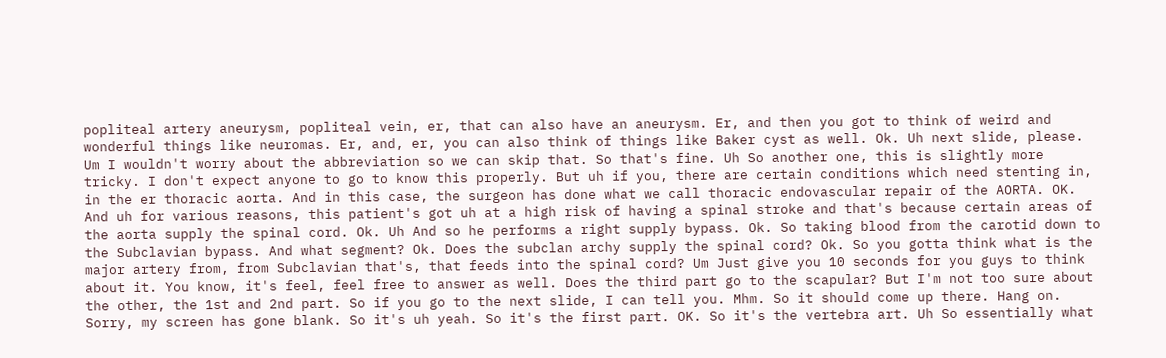popliteal artery aneurysm, popliteal vein, er, that can also have an aneurysm. Er, and then you got to think of weird and wonderful things like neuromas. Er, and, er, you can also think of things like Baker cyst as well. Ok. Uh next slide, please. Um I wouldn't worry about the abbreviation so we can skip that. So that's fine. Uh So another one, this is slightly more tricky. I don't expect anyone to go to know this properly. But uh if you, there are certain conditions which need stenting in, in the er thoracic aorta. And in this case, the surgeon has done what we call thoracic endovascular repair of the AORTA. OK. And uh for various reasons, this patient's got uh at a high risk of having a spinal stroke and that's because certain areas of the aorta supply the spinal cord. Ok. Uh And so he performs a right supply bypass. Ok. So taking blood from the carotid down to the Subclavian bypass. And what segment? Ok. Does the subclan archy supply the spinal cord? Ok. So you gotta think what is the major artery from, from Subclavian that's, that feeds into the spinal cord? Um Just give you 10 seconds for you guys to think about it. You know, it's feel, feel free to answer as well. Does the third part go to the scapular? But I'm not too sure about the other, the 1st and 2nd part. So if you go to the next slide, I can tell you. Mhm. So it should come up there. Hang on. Sorry, my screen has gone blank. So it's uh yeah. So it's the first part. OK. So it's the vertebra art. Uh So essentially what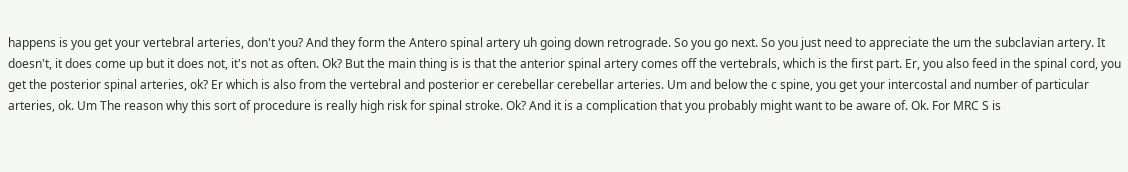happens is you get your vertebral arteries, don't you? And they form the Antero spinal artery uh going down retrograde. So you go next. So you just need to appreciate the um the subclavian artery. It doesn't, it does come up but it does not, it's not as often. Ok? But the main thing is is that the anterior spinal artery comes off the vertebrals, which is the first part. Er, you also feed in the spinal cord, you get the posterior spinal arteries, ok? Er which is also from the vertebral and posterior er cerebellar cerebellar arteries. Um and below the c spine, you get your intercostal and number of particular arteries, ok. Um The reason why this sort of procedure is really high risk for spinal stroke. Ok? And it is a complication that you probably might want to be aware of. Ok. For MRC S is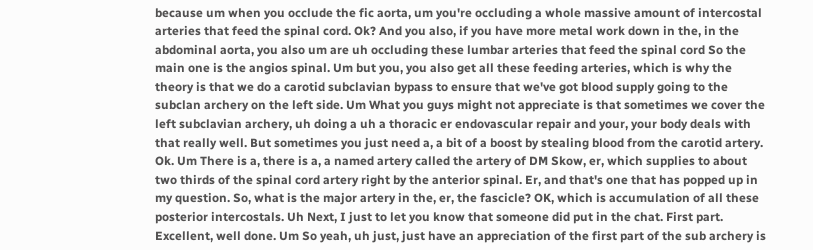because um when you occlude the fic aorta, um you're occluding a whole massive amount of intercostal arteries that feed the spinal cord. Ok? And you also, if you have more metal work down in the, in the abdominal aorta, you also um are uh occluding these lumbar arteries that feed the spinal cord So the main one is the angios spinal. Um but you, you also get all these feeding arteries, which is why the theory is that we do a carotid subclavian bypass to ensure that we've got blood supply going to the subclan archery on the left side. Um What you guys might not appreciate is that sometimes we cover the left subclavian archery, uh doing a uh a thoracic er endovascular repair and your, your body deals with that really well. But sometimes you just need a, a bit of a boost by stealing blood from the carotid artery. Ok. Um There is a, there is a, a named artery called the artery of DM Skow, er, which supplies to about two thirds of the spinal cord artery right by the anterior spinal. Er, and that's one that has popped up in my question. So, what is the major artery in the, er, the fascicle? OK, which is accumulation of all these posterior intercostals. Uh Next, I just to let you know that someone did put in the chat. First part. Excellent, well done. Um So yeah, uh just, just have an appreciation of the first part of the sub archery is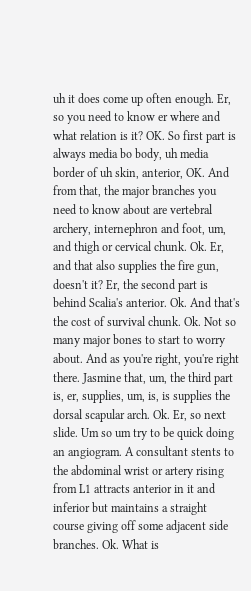uh it does come up often enough. Er, so you need to know er where and what relation is it? OK. So first part is always media bo body, uh media border of uh skin, anterior, OK. And from that, the major branches you need to know about are vertebral archery, internephron and foot, um, and thigh or cervical chunk. Ok. Er, and that also supplies the fire gun, doesn't it? Er, the second part is behind Scalia's anterior. Ok. And that's the cost of survival chunk. Ok. Not so many major bones to start to worry about. And as you're right, you're right there. Jasmine that, um, the third part is, er, supplies, um, is, is supplies the dorsal scapular arch. Ok. Er, so next slide. Um so um try to be quick doing an angiogram. A consultant stents to the abdominal wrist or artery rising from L1 attracts anterior in it and inferior but maintains a straight course giving off some adjacent side branches. Ok. What is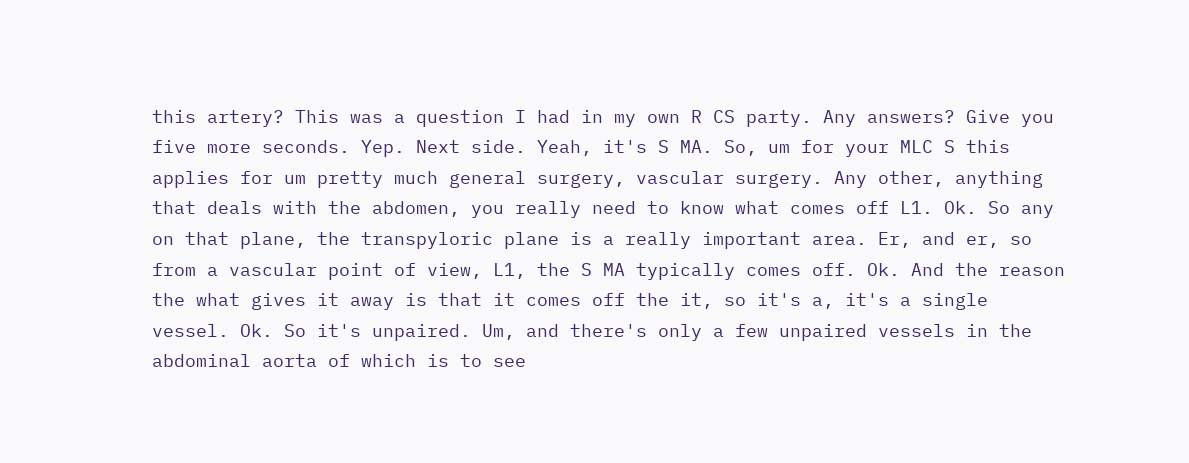this artery? This was a question I had in my own R CS party. Any answers? Give you five more seconds. Yep. Next side. Yeah, it's S MA. So, um for your MLC S this applies for um pretty much general surgery, vascular surgery. Any other, anything that deals with the abdomen, you really need to know what comes off L1. Ok. So any on that plane, the transpyloric plane is a really important area. Er, and er, so from a vascular point of view, L1, the S MA typically comes off. Ok. And the reason the what gives it away is that it comes off the it, so it's a, it's a single vessel. Ok. So it's unpaired. Um, and there's only a few unpaired vessels in the abdominal aorta of which is to see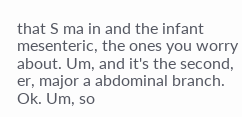that S ma in and the infant mesenteric, the ones you worry about. Um, and it's the second, er, major a abdominal branch. Ok. Um, so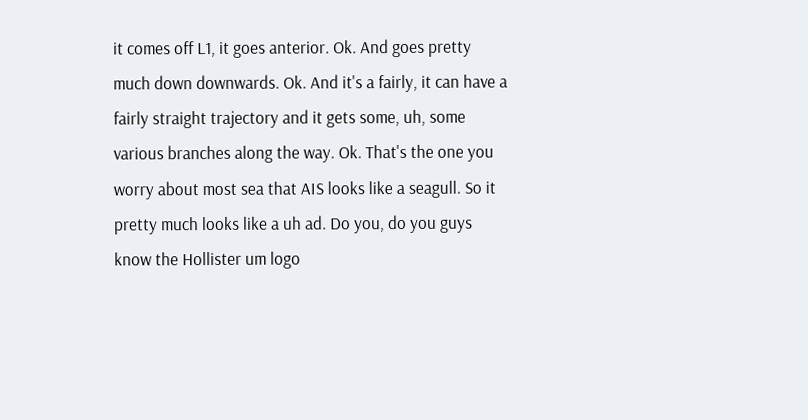it comes off L1, it goes anterior. Ok. And goes pretty much down downwards. Ok. And it's a fairly, it can have a fairly straight trajectory and it gets some, uh, some various branches along the way. Ok. That's the one you worry about most sea that AIS looks like a seagull. So it pretty much looks like a uh ad. Do you, do you guys know the Hollister um logo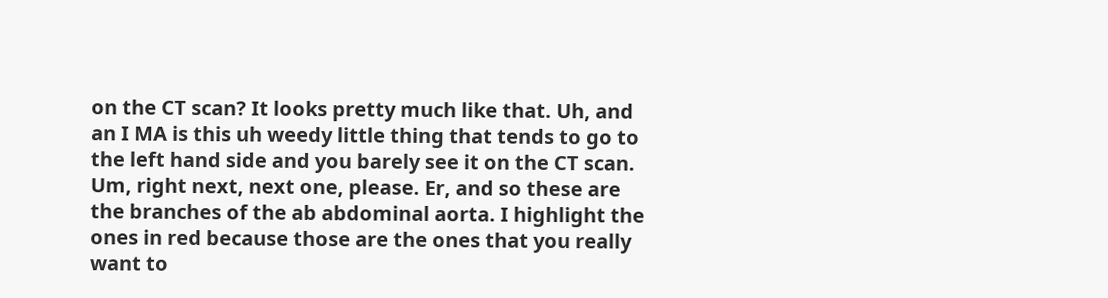on the CT scan? It looks pretty much like that. Uh, and an I MA is this uh weedy little thing that tends to go to the left hand side and you barely see it on the CT scan. Um, right next, next one, please. Er, and so these are the branches of the ab abdominal aorta. I highlight the ones in red because those are the ones that you really want to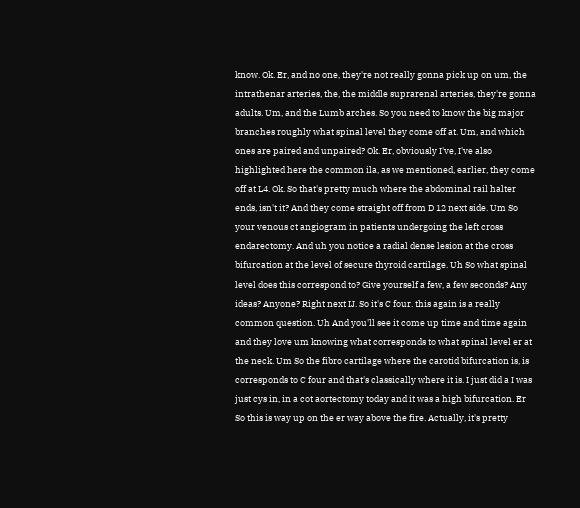know. Ok. Er, and no one, they're not really gonna pick up on um, the intrathenar arteries, the, the middle suprarenal arteries, they're gonna adults. Um, and the Lumb arches. So you need to know the big major branches roughly what spinal level they come off at. Um, and which ones are paired and unpaired? Ok. Er, obviously I've, I've also highlighted here the common ila, as we mentioned, earlier, they come off at L4. Ok. So that's pretty much where the abdominal rail halter ends, isn't it? And they come straight off from D 12 next side. Um So your venous ct angiogram in patients undergoing the left cross endarectomy. And uh you notice a radial dense lesion at the cross bifurcation at the level of secure thyroid cartilage. Uh So what spinal level does this correspond to? Give yourself a few, a few seconds? Any ideas? Anyone? Right next IJ. So it's C four. this again is a really common question. Uh And you'll see it come up time and time again and they love um knowing what corresponds to what spinal level er at the neck. Um So the fibro cartilage where the carotid bifurcation is, is corresponds to C four and that's classically where it is. I just did a I was just cys in, in a cot aortectomy today and it was a high bifurcation. Er So this is way up on the er way above the fire. Actually, it's pretty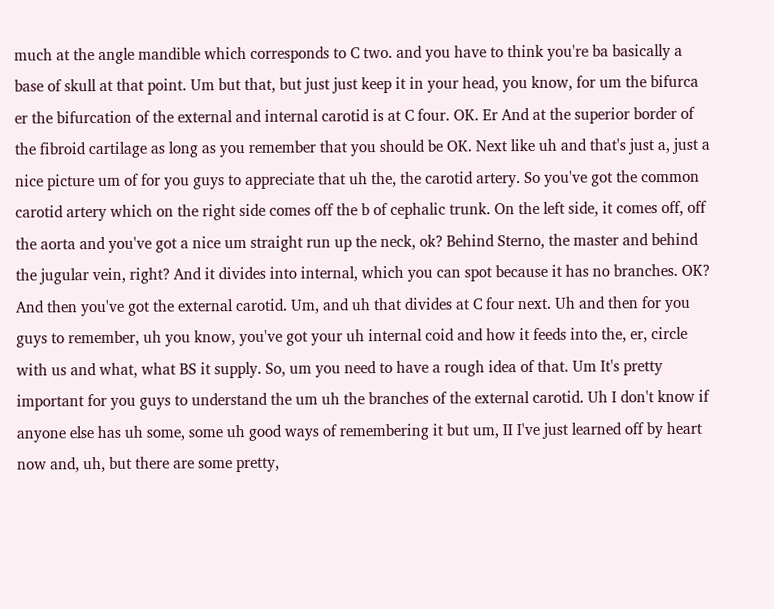much at the angle mandible which corresponds to C two. and you have to think you're ba basically a base of skull at that point. Um but that, but just just keep it in your head, you know, for um the bifurca er the bifurcation of the external and internal carotid is at C four. OK. Er And at the superior border of the fibroid cartilage as long as you remember that you should be OK. Next like uh and that's just a, just a nice picture um of for you guys to appreciate that uh the, the carotid artery. So you've got the common carotid artery which on the right side comes off the b of cephalic trunk. On the left side, it comes off, off the aorta and you've got a nice um straight run up the neck, ok? Behind Sterno, the master and behind the jugular vein, right? And it divides into internal, which you can spot because it has no branches. OK? And then you've got the external carotid. Um, and uh that divides at C four next. Uh and then for you guys to remember, uh you know, you've got your uh internal coid and how it feeds into the, er, circle with us and what, what BS it supply. So, um you need to have a rough idea of that. Um It's pretty important for you guys to understand the um uh the branches of the external carotid. Uh I don't know if anyone else has uh some, some uh good ways of remembering it but um, II I've just learned off by heart now and, uh, but there are some pretty,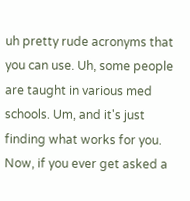uh pretty rude acronyms that you can use. Uh, some people are taught in various med schools. Um, and it's just finding what works for you. Now, if you ever get asked a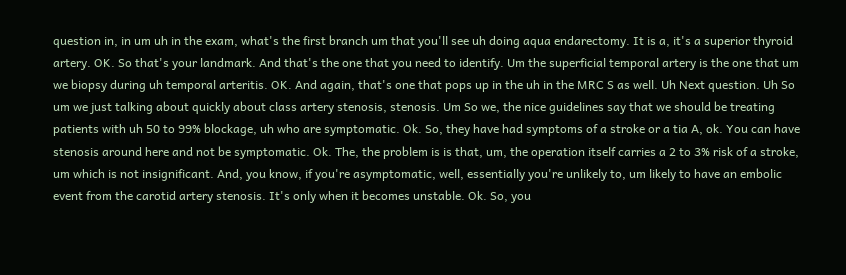question in, in um uh in the exam, what's the first branch um that you'll see uh doing aqua endarectomy. It is a, it's a superior thyroid artery. OK. So that's your landmark. And that's the one that you need to identify. Um the superficial temporal artery is the one that um we biopsy during uh temporal arteritis. OK. And again, that's one that pops up in the uh in the MRC S as well. Uh Next question. Uh So um we just talking about quickly about class artery stenosis, stenosis. Um So we, the nice guidelines say that we should be treating patients with uh 50 to 99% blockage, uh who are symptomatic. Ok. So, they have had symptoms of a stroke or a tia A, ok. You can have stenosis around here and not be symptomatic. Ok. The, the problem is is that, um, the operation itself carries a 2 to 3% risk of a stroke, um which is not insignificant. And, you know, if you're asymptomatic, well, essentially you're unlikely to, um likely to have an embolic event from the carotid artery stenosis. It's only when it becomes unstable. Ok. So, you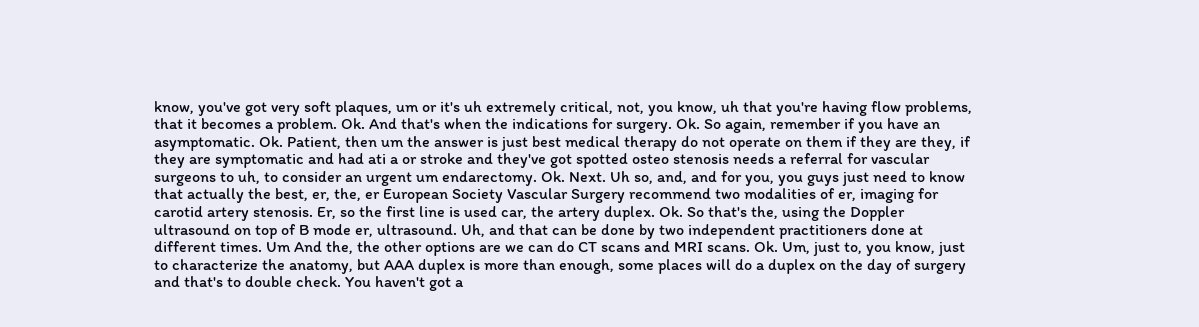know, you've got very soft plaques, um or it's uh extremely critical, not, you know, uh that you're having flow problems, that it becomes a problem. Ok. And that's when the indications for surgery. Ok. So again, remember if you have an asymptomatic. Ok. Patient, then um the answer is just best medical therapy do not operate on them if they are they, if they are symptomatic and had ati a or stroke and they've got spotted osteo stenosis needs a referral for vascular surgeons to uh, to consider an urgent um endarectomy. Ok. Next. Uh so, and, and for you, you guys just need to know that actually the best, er, the, er European Society Vascular Surgery recommend two modalities of er, imaging for carotid artery stenosis. Er, so the first line is used car, the artery duplex. Ok. So that's the, using the Doppler ultrasound on top of B mode er, ultrasound. Uh, and that can be done by two independent practitioners done at different times. Um And the, the other options are we can do CT scans and MRI scans. Ok. Um, just to, you know, just to characterize the anatomy, but AAA duplex is more than enough, some places will do a duplex on the day of surgery and that's to double check. You haven't got a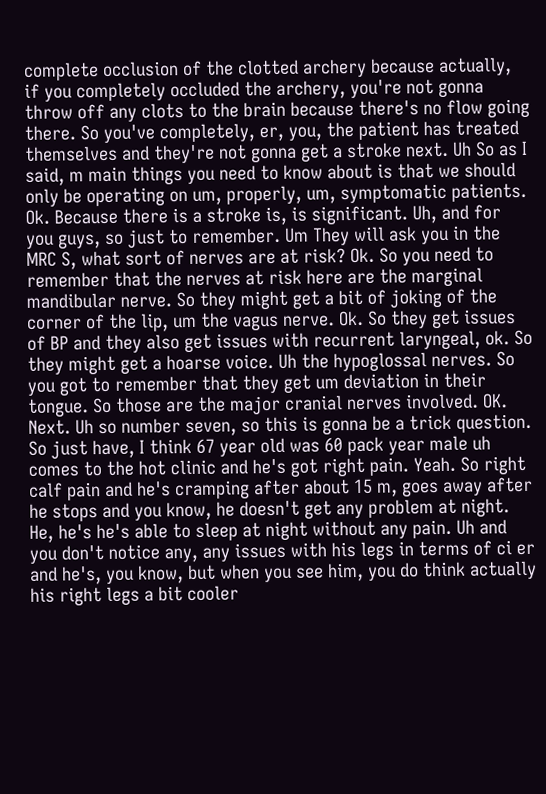complete occlusion of the clotted archery because actually, if you completely occluded the archery, you're not gonna throw off any clots to the brain because there's no flow going there. So you've completely, er, you, the patient has treated themselves and they're not gonna get a stroke next. Uh So as I said, m main things you need to know about is that we should only be operating on um, properly, um, symptomatic patients. Ok. Because there is a stroke is, is significant. Uh, and for you guys, so just to remember. Um They will ask you in the MRC S, what sort of nerves are at risk? Ok. So you need to remember that the nerves at risk here are the marginal mandibular nerve. So they might get a bit of joking of the corner of the lip, um the vagus nerve. Ok. So they get issues of BP and they also get issues with recurrent laryngeal, ok. So they might get a hoarse voice. Uh the hypoglossal nerves. So you got to remember that they get um deviation in their tongue. So those are the major cranial nerves involved. OK. Next. Uh so number seven, so this is gonna be a trick question. So just have, I think 67 year old was 60 pack year male uh comes to the hot clinic and he's got right pain. Yeah. So right calf pain and he's cramping after about 15 m, goes away after he stops and you know, he doesn't get any problem at night. He, he's he's able to sleep at night without any pain. Uh and you don't notice any, any issues with his legs in terms of ci er and he's, you know, but when you see him, you do think actually his right legs a bit cooler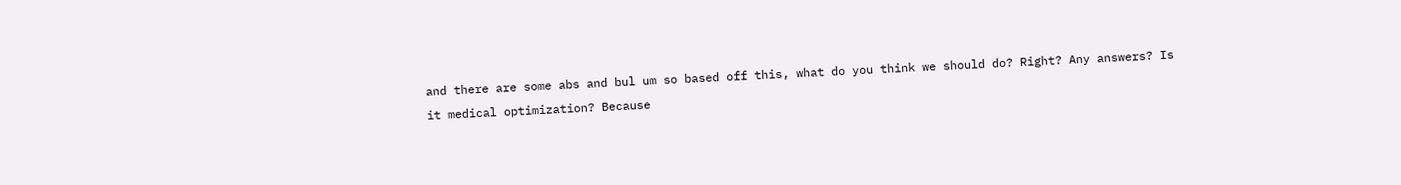and there are some abs and bul um so based off this, what do you think we should do? Right? Any answers? Is it medical optimization? Because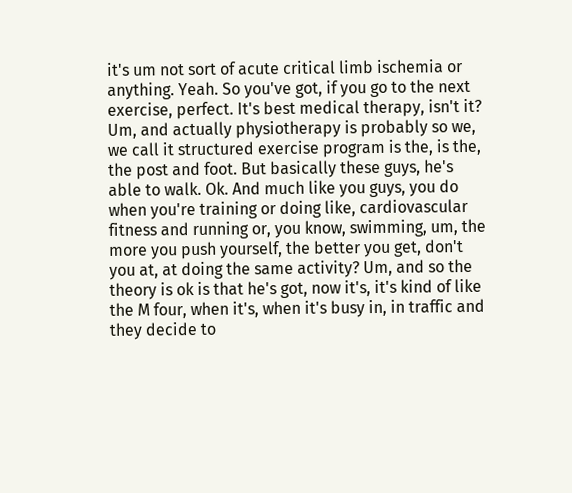it's um not sort of acute critical limb ischemia or anything. Yeah. So you've got, if you go to the next exercise, perfect. It's best medical therapy, isn't it? Um, and actually physiotherapy is probably so we, we call it structured exercise program is the, is the, the post and foot. But basically these guys, he's able to walk. Ok. And much like you guys, you do when you're training or doing like, cardiovascular fitness and running or, you know, swimming, um, the more you push yourself, the better you get, don't you at, at doing the same activity? Um, and so the theory is ok is that he's got, now it's, it's kind of like the M four, when it's, when it's busy in, in traffic and they decide to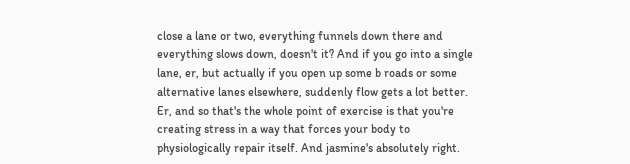close a lane or two, everything funnels down there and everything slows down, doesn't it? And if you go into a single lane, er, but actually if you open up some b roads or some alternative lanes elsewhere, suddenly flow gets a lot better. Er, and so that's the whole point of exercise is that you're creating stress in a way that forces your body to physiologically repair itself. And jasmine's absolutely right.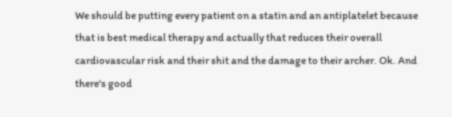We should be putting every patient on a statin and an antiplatelet because that is best medical therapy and actually that reduces their overall cardiovascular risk and their shit and the damage to their archer. Ok. And there's good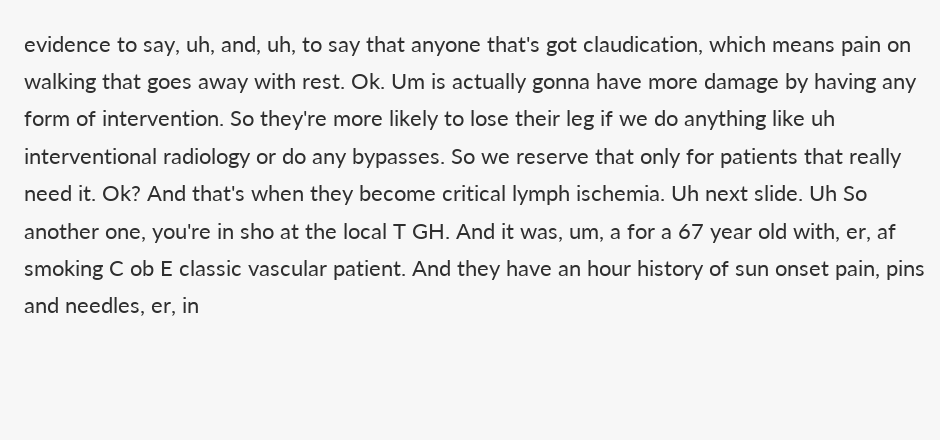evidence to say, uh, and, uh, to say that anyone that's got claudication, which means pain on walking that goes away with rest. Ok. Um is actually gonna have more damage by having any form of intervention. So they're more likely to lose their leg if we do anything like uh interventional radiology or do any bypasses. So we reserve that only for patients that really need it. Ok? And that's when they become critical lymph ischemia. Uh next slide. Uh So another one, you're in sho at the local T GH. And it was, um, a for a 67 year old with, er, af smoking C ob E classic vascular patient. And they have an hour history of sun onset pain, pins and needles, er, in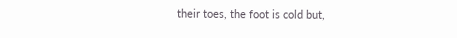their toes, the foot is cold but,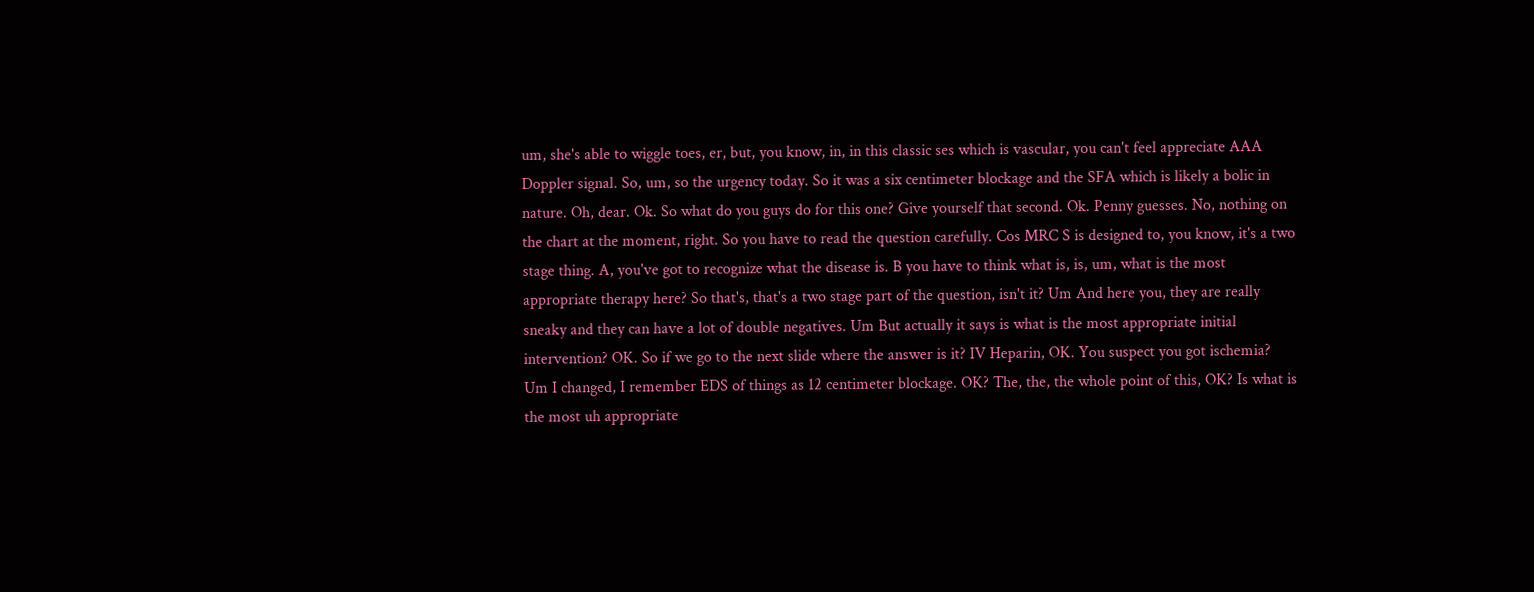um, she's able to wiggle toes, er, but, you know, in, in this classic ses which is vascular, you can't feel appreciate AAA Doppler signal. So, um, so the urgency today. So it was a six centimeter blockage and the SFA which is likely a bolic in nature. Oh, dear. Ok. So what do you guys do for this one? Give yourself that second. Ok. Penny guesses. No, nothing on the chart at the moment, right. So you have to read the question carefully. Cos MRC S is designed to, you know, it's a two stage thing. A, you've got to recognize what the disease is. B you have to think what is, is, um, what is the most appropriate therapy here? So that's, that's a two stage part of the question, isn't it? Um And here you, they are really sneaky and they can have a lot of double negatives. Um But actually it says is what is the most appropriate initial intervention? OK. So if we go to the next slide where the answer is it? IV Heparin, OK. You suspect you got ischemia? Um I changed, I remember EDS of things as 12 centimeter blockage. OK? The, the, the whole point of this, OK? Is what is the most uh appropriate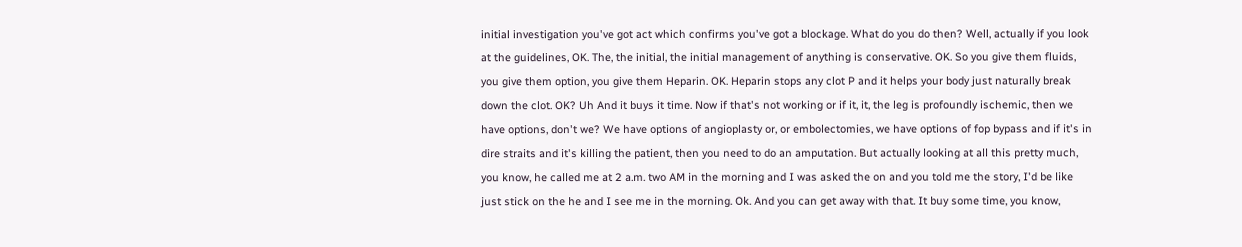initial investigation you've got act which confirms you've got a blockage. What do you do then? Well, actually if you look at the guidelines, OK. The, the initial, the initial management of anything is conservative. OK. So you give them fluids, you give them option, you give them Heparin. OK. Heparin stops any clot P and it helps your body just naturally break down the clot. OK? Uh And it buys it time. Now if that's not working or if it, it, the leg is profoundly ischemic, then we have options, don't we? We have options of angioplasty or, or embolectomies, we have options of fop bypass and if it's in dire straits and it's killing the patient, then you need to do an amputation. But actually looking at all this pretty much, you know, he called me at 2 a.m. two AM in the morning and I was asked the on and you told me the story, I'd be like just stick on the he and I see me in the morning. Ok. And you can get away with that. It buy some time, you know,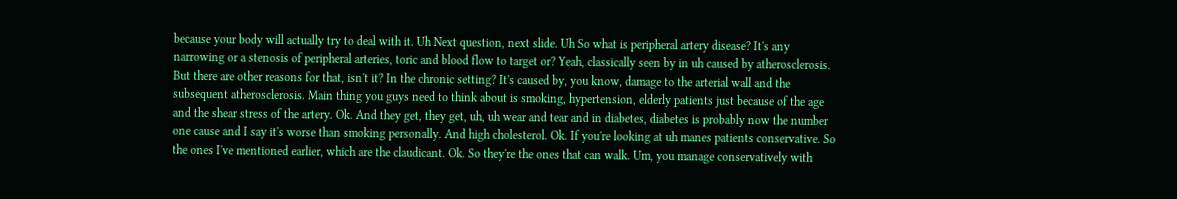because your body will actually try to deal with it. Uh Next question, next slide. Uh So what is peripheral artery disease? It's any narrowing or a stenosis of peripheral arteries, toric and blood flow to target or? Yeah, classically seen by in uh caused by atherosclerosis. But there are other reasons for that, isn't it? In the chronic setting? It's caused by, you know, damage to the arterial wall and the subsequent atherosclerosis. Main thing you guys need to think about is smoking, hypertension, elderly patients just because of the age and the shear stress of the artery. Ok. And they get, they get, uh, uh wear and tear and in diabetes, diabetes is probably now the number one cause and I say it's worse than smoking personally. And high cholesterol. Ok. If you're looking at uh manes patients conservative. So the ones I've mentioned earlier, which are the claudicant. Ok. So they're the ones that can walk. Um, you manage conservatively with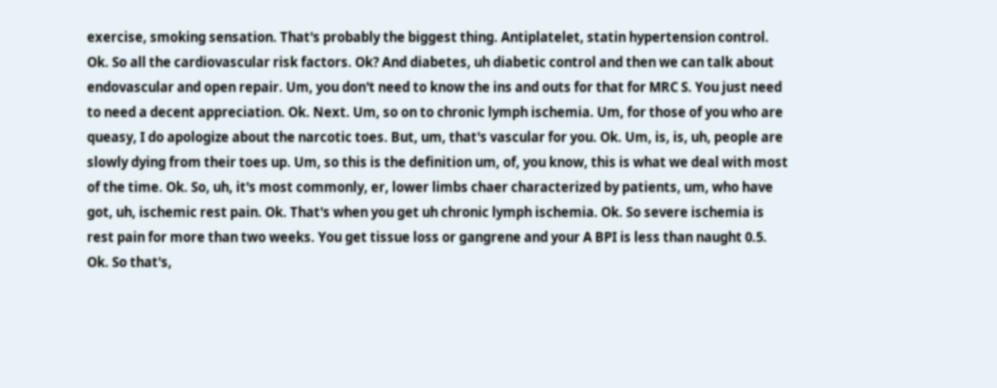exercise, smoking sensation. That's probably the biggest thing. Antiplatelet, statin hypertension control. Ok. So all the cardiovascular risk factors. Ok? And diabetes, uh diabetic control and then we can talk about endovascular and open repair. Um, you don't need to know the ins and outs for that for MRC S. You just need to need a decent appreciation. Ok. Next. Um, so on to chronic lymph ischemia. Um, for those of you who are queasy, I do apologize about the narcotic toes. But, um, that's vascular for you. Ok. Um, is, is, uh, people are slowly dying from their toes up. Um, so this is the definition um, of, you know, this is what we deal with most of the time. Ok. So, uh, it's most commonly, er, lower limbs chaer characterized by patients, um, who have got, uh, ischemic rest pain. Ok. That's when you get uh chronic lymph ischemia. Ok. So severe ischemia is rest pain for more than two weeks. You get tissue loss or gangrene and your A BPI is less than naught 0.5. Ok. So that's,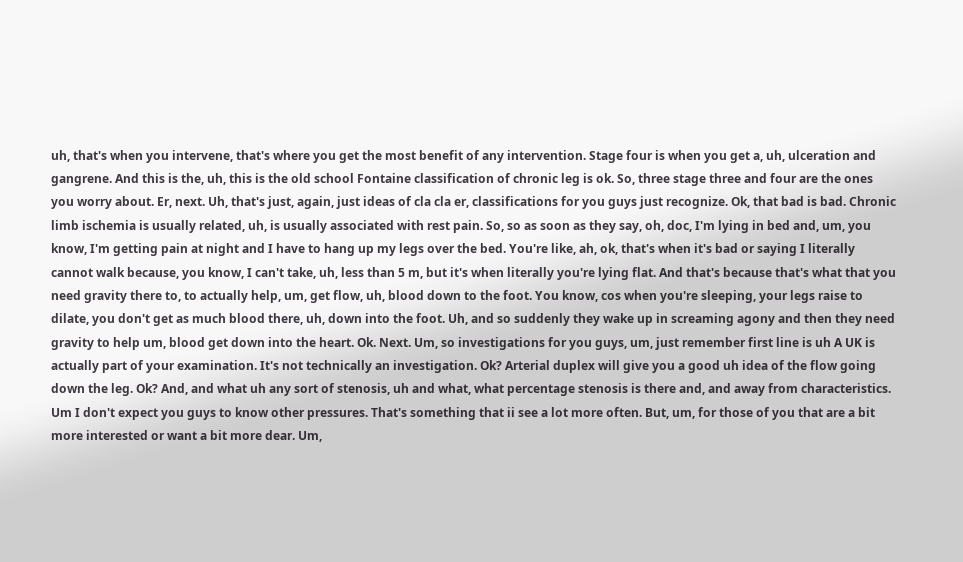uh, that's when you intervene, that's where you get the most benefit of any intervention. Stage four is when you get a, uh, ulceration and gangrene. And this is the, uh, this is the old school Fontaine classification of chronic leg is ok. So, three stage three and four are the ones you worry about. Er, next. Uh, that's just, again, just ideas of cla cla er, classifications for you guys just recognize. Ok, that bad is bad. Chronic limb ischemia is usually related, uh, is usually associated with rest pain. So, so as soon as they say, oh, doc, I'm lying in bed and, um, you know, I'm getting pain at night and I have to hang up my legs over the bed. You're like, ah, ok, that's when it's bad or saying I literally cannot walk because, you know, I can't take, uh, less than 5 m, but it's when literally you're lying flat. And that's because that's what that you need gravity there to, to actually help, um, get flow, uh, blood down to the foot. You know, cos when you're sleeping, your legs raise to dilate, you don't get as much blood there, uh, down into the foot. Uh, and so suddenly they wake up in screaming agony and then they need gravity to help um, blood get down into the heart. Ok. Next. Um, so investigations for you guys, um, just remember first line is uh A UK is actually part of your examination. It's not technically an investigation. Ok? Arterial duplex will give you a good uh idea of the flow going down the leg. Ok? And, and what uh any sort of stenosis, uh and what, what percentage stenosis is there and, and away from characteristics. Um I don't expect you guys to know other pressures. That's something that ii see a lot more often. But, um, for those of you that are a bit more interested or want a bit more dear. Um,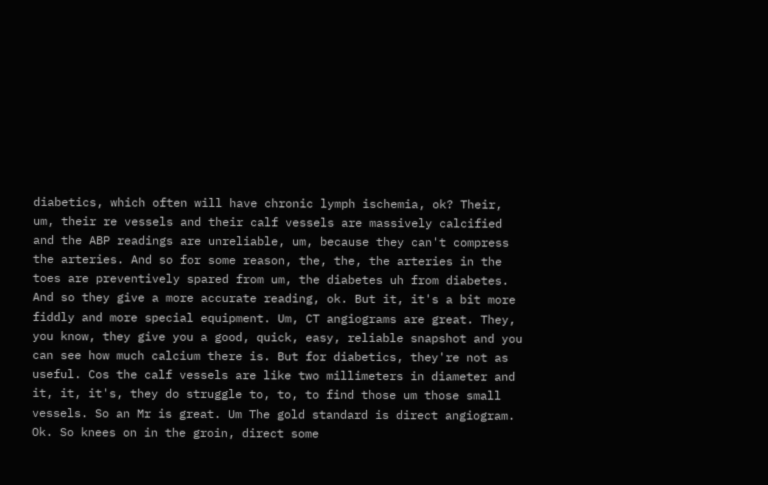diabetics, which often will have chronic lymph ischemia, ok? Their, um, their re vessels and their calf vessels are massively calcified and the ABP readings are unreliable, um, because they can't compress the arteries. And so for some reason, the, the, the arteries in the toes are preventively spared from um, the diabetes uh from diabetes. And so they give a more accurate reading, ok. But it, it's a bit more fiddly and more special equipment. Um, CT angiograms are great. They, you know, they give you a good, quick, easy, reliable snapshot and you can see how much calcium there is. But for diabetics, they're not as useful. Cos the calf vessels are like two millimeters in diameter and it, it, it's, they do struggle to, to, to find those um those small vessels. So an Mr is great. Um The gold standard is direct angiogram. Ok. So knees on in the groin, direct some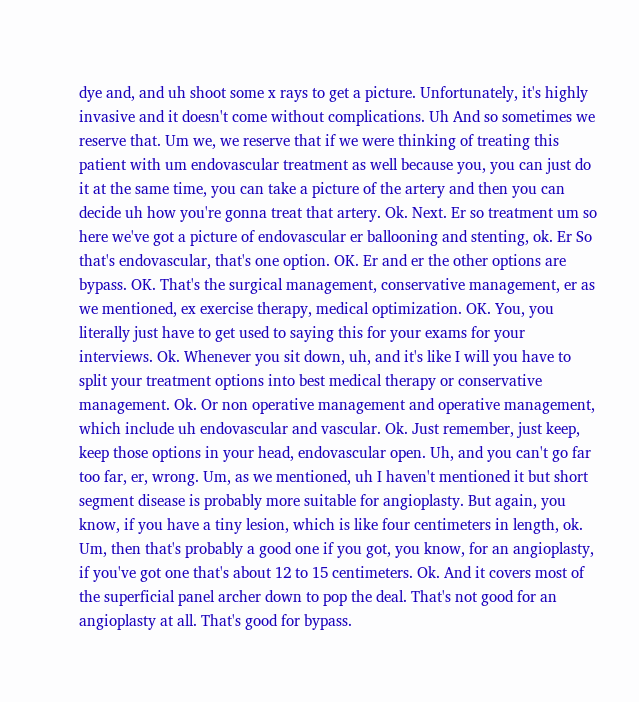dye and, and uh shoot some x rays to get a picture. Unfortunately, it's highly invasive and it doesn't come without complications. Uh And so sometimes we reserve that. Um we, we reserve that if we were thinking of treating this patient with um endovascular treatment as well because you, you can just do it at the same time, you can take a picture of the artery and then you can decide uh how you're gonna treat that artery. Ok. Next. Er so treatment um so here we've got a picture of endovascular er ballooning and stenting, ok. Er So that's endovascular, that's one option. OK. Er and er the other options are bypass. OK. That's the surgical management, conservative management, er as we mentioned, ex exercise therapy, medical optimization. OK. You, you literally just have to get used to saying this for your exams for your interviews. Ok. Whenever you sit down, uh, and it's like I will you have to split your treatment options into best medical therapy or conservative management. Ok. Or non operative management and operative management, which include uh endovascular and vascular. Ok. Just remember, just keep, keep those options in your head, endovascular open. Uh, and you can't go far too far, er, wrong. Um, as we mentioned, uh I haven't mentioned it but short segment disease is probably more suitable for angioplasty. But again, you know, if you have a tiny lesion, which is like four centimeters in length, ok. Um, then that's probably a good one if you got, you know, for an angioplasty, if you've got one that's about 12 to 15 centimeters. Ok. And it covers most of the superficial panel archer down to pop the deal. That's not good for an angioplasty at all. That's good for bypass.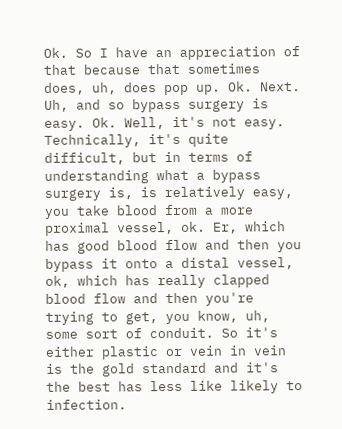Ok. So I have an appreciation of that because that sometimes does, uh, does pop up. Ok. Next. Uh, and so bypass surgery is easy. Ok. Well, it's not easy. Technically, it's quite difficult, but in terms of understanding what a bypass surgery is, is relatively easy, you take blood from a more proximal vessel, ok. Er, which has good blood flow and then you bypass it onto a distal vessel, ok, which has really clapped blood flow and then you're trying to get, you know, uh, some sort of conduit. So it's either plastic or vein in vein is the gold standard and it's the best has less like likely to infection.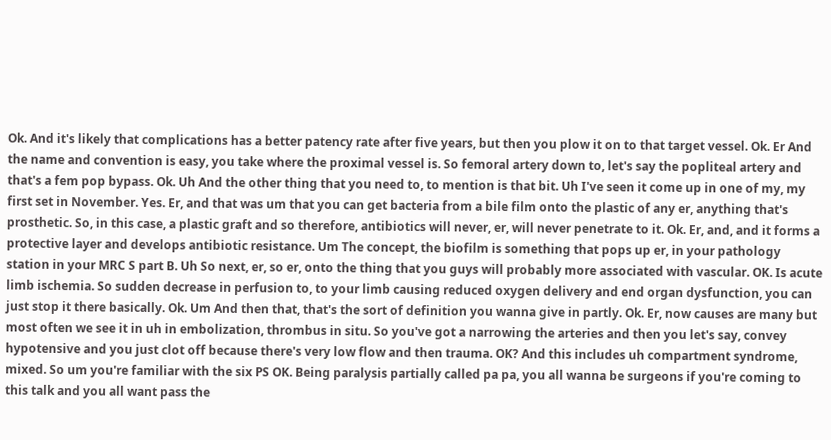Ok. And it's likely that complications has a better patency rate after five years, but then you plow it on to that target vessel. Ok. Er And the name and convention is easy, you take where the proximal vessel is. So femoral artery down to, let's say the popliteal artery and that's a fem pop bypass. Ok. Uh And the other thing that you need to, to mention is that bit. Uh I've seen it come up in one of my, my first set in November. Yes. Er, and that was um that you can get bacteria from a bile film onto the plastic of any er, anything that's prosthetic. So, in this case, a plastic graft and so therefore, antibiotics will never, er, will never penetrate to it. Ok. Er, and, and it forms a protective layer and develops antibiotic resistance. Um The concept, the biofilm is something that pops up er, in your pathology station in your MRC S part B. Uh So next, er, so er, onto the thing that you guys will probably more associated with vascular. OK. Is acute limb ischemia. So sudden decrease in perfusion to, to your limb causing reduced oxygen delivery and end organ dysfunction, you can just stop it there basically. Ok. Um And then that, that's the sort of definition you wanna give in partly. Ok. Er, now causes are many but most often we see it in uh in embolization, thrombus in situ. So you've got a narrowing the arteries and then you let's say, convey hypotensive and you just clot off because there's very low flow and then trauma. OK? And this includes uh compartment syndrome, mixed. So um you're familiar with the six PS OK. Being paralysis partially called pa pa, you all wanna be surgeons if you're coming to this talk and you all want pass the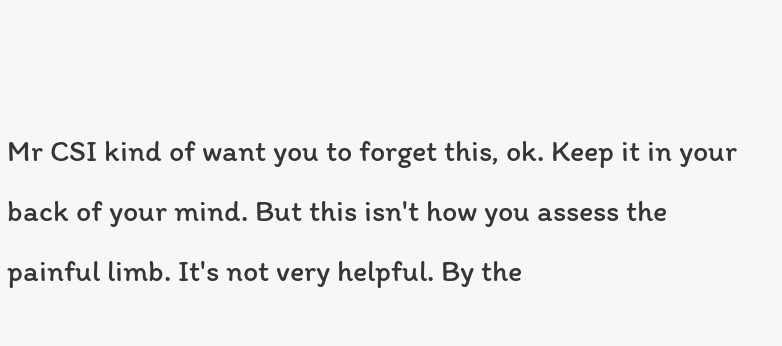Mr CSI kind of want you to forget this, ok. Keep it in your back of your mind. But this isn't how you assess the painful limb. It's not very helpful. By the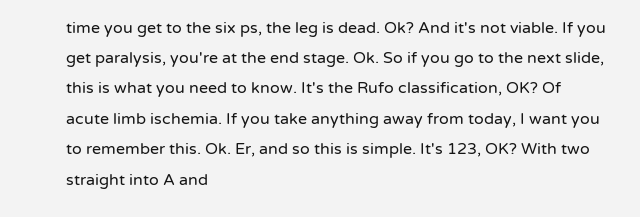time you get to the six ps, the leg is dead. Ok? And it's not viable. If you get paralysis, you're at the end stage. Ok. So if you go to the next slide, this is what you need to know. It's the Rufo classification, OK? Of acute limb ischemia. If you take anything away from today, I want you to remember this. Ok. Er, and so this is simple. It's 123, OK? With two straight into A and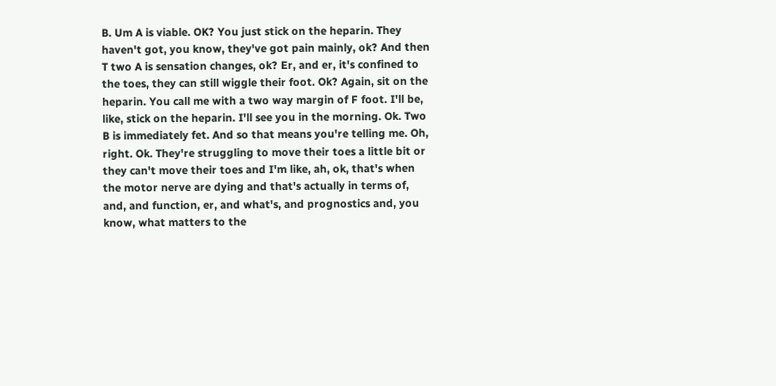B. Um A is viable. OK? You just stick on the heparin. They haven't got, you know, they've got pain mainly, ok? And then T two A is sensation changes, ok? Er, and er, it's confined to the toes, they can still wiggle their foot. Ok? Again, sit on the heparin. You call me with a two way margin of F foot. I'll be, like, stick on the heparin. I'll see you in the morning. Ok. Two B is immediately fet. And so that means you're telling me. Oh, right. Ok. They're struggling to move their toes a little bit or they can't move their toes and I'm like, ah, ok, that's when the motor nerve are dying and that's actually in terms of, and, and function, er, and what's, and prognostics and, you know, what matters to the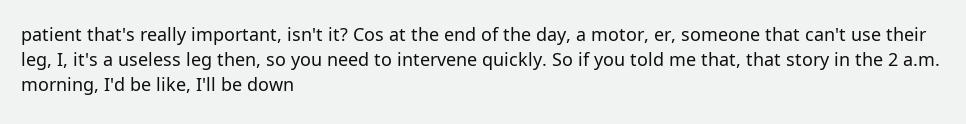patient that's really important, isn't it? Cos at the end of the day, a motor, er, someone that can't use their leg, I, it's a useless leg then, so you need to intervene quickly. So if you told me that, that story in the 2 a.m. morning, I'd be like, I'll be down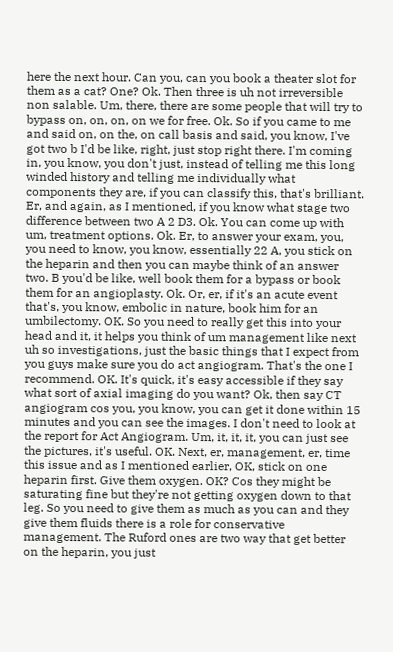here the next hour. Can you, can you book a theater slot for them as a cat? One? Ok. Then three is uh not irreversible non salable. Um, there, there are some people that will try to bypass on, on, on, on we for free. Ok. So if you came to me and said on, on the, on call basis and said, you know, I've got two b I'd be like, right, just stop right there. I'm coming in, you know, you don't just, instead of telling me this long winded history and telling me individually what components they are, if you can classify this, that's brilliant. Er, and again, as I mentioned, if you know what stage two difference between two A 2 D3. Ok. You can come up with um, treatment options. Ok. Er, to answer your exam, you, you need to know, you know, essentially 22 A, you stick on the heparin and then you can maybe think of an answer two. B you'd be like, well book them for a bypass or book them for an angioplasty. Ok. Or, er, if it's an acute event that's, you know, embolic in nature, book him for an umbilectomy. OK. So you need to really get this into your head and it, it helps you think of um management like next uh so investigations, just the basic things that I expect from you guys make sure you do act angiogram. That's the one I recommend. OK. It's quick, it's easy accessible if they say what sort of axial imaging do you want? Ok, then say CT angiogram cos you, you know, you can get it done within 15 minutes and you can see the images. I don't need to look at the report for Act Angiogram. Um, it, it, it, you can just see the pictures, it's useful. OK. Next, er, management, er, time this issue and as I mentioned earlier, OK, stick on one heparin first. Give them oxygen. OK? Cos they might be saturating fine but they're not getting oxygen down to that leg. So you need to give them as much as you can and they give them fluids there is a role for conservative management. The Ruford ones are two way that get better on the heparin, you just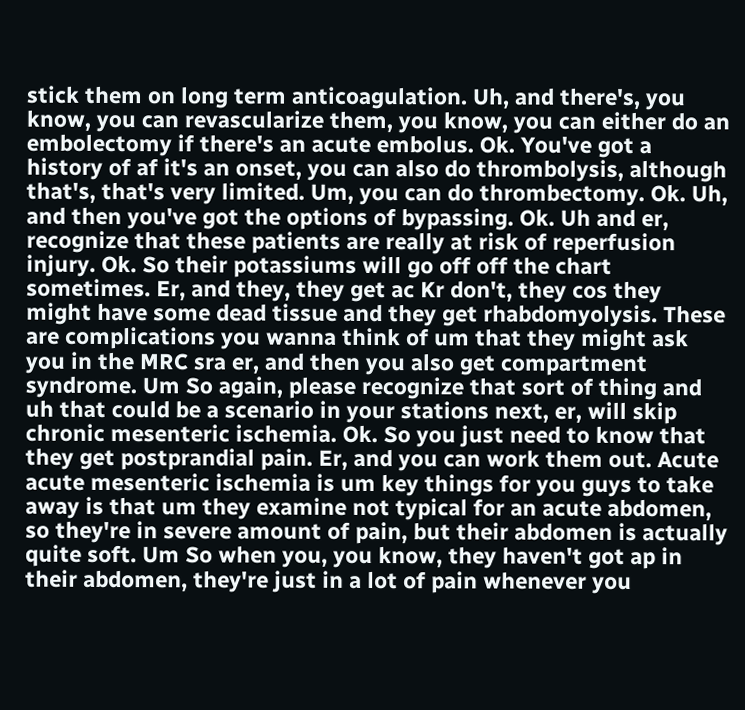stick them on long term anticoagulation. Uh, and there's, you know, you can revascularize them, you know, you can either do an embolectomy if there's an acute embolus. Ok. You've got a history of af it's an onset, you can also do thrombolysis, although that's, that's very limited. Um, you can do thrombectomy. Ok. Uh, and then you've got the options of bypassing. Ok. Uh and er, recognize that these patients are really at risk of reperfusion injury. Ok. So their potassiums will go off off the chart sometimes. Er, and they, they get ac Kr don't, they cos they might have some dead tissue and they get rhabdomyolysis. These are complications you wanna think of um that they might ask you in the MRC sra er, and then you also get compartment syndrome. Um So again, please recognize that sort of thing and uh that could be a scenario in your stations next, er, will skip chronic mesenteric ischemia. Ok. So you just need to know that they get postprandial pain. Er, and you can work them out. Acute acute mesenteric ischemia is um key things for you guys to take away is that um they examine not typical for an acute abdomen, so they're in severe amount of pain, but their abdomen is actually quite soft. Um So when you, you know, they haven't got ap in their abdomen, they're just in a lot of pain whenever you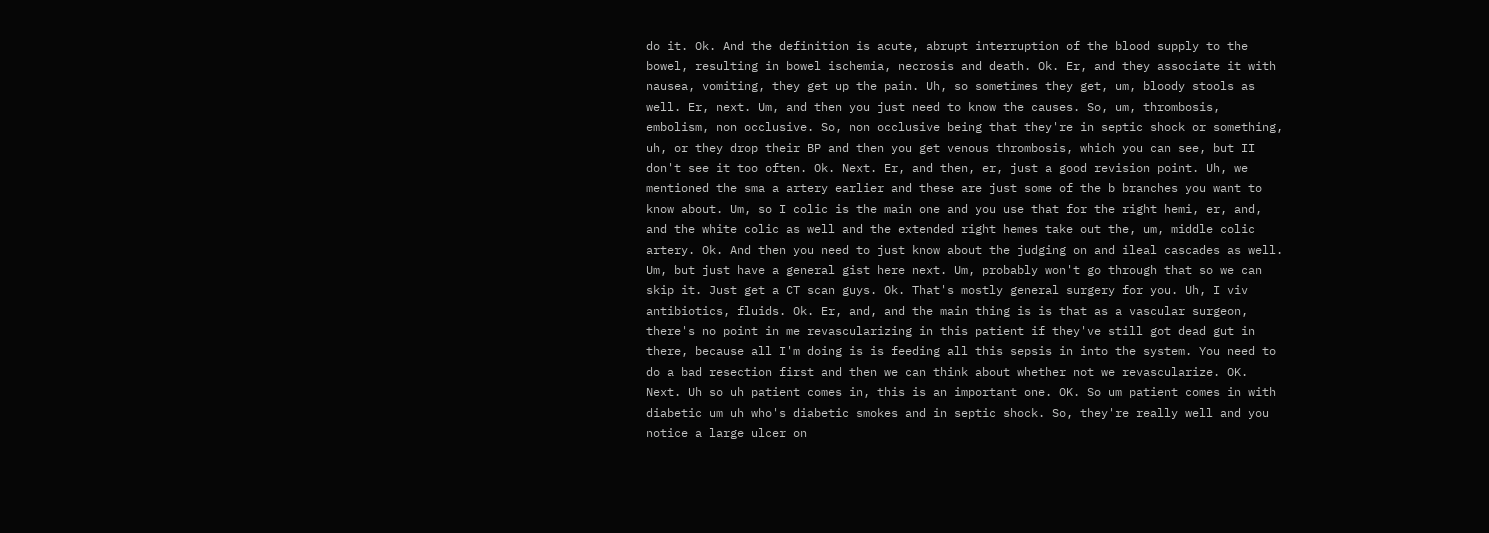do it. Ok. And the definition is acute, abrupt interruption of the blood supply to the bowel, resulting in bowel ischemia, necrosis and death. Ok. Er, and they associate it with nausea, vomiting, they get up the pain. Uh, so sometimes they get, um, bloody stools as well. Er, next. Um, and then you just need to know the causes. So, um, thrombosis, embolism, non occlusive. So, non occlusive being that they're in septic shock or something, uh, or they drop their BP and then you get venous thrombosis, which you can see, but II don't see it too often. Ok. Next. Er, and then, er, just a good revision point. Uh, we mentioned the sma a artery earlier and these are just some of the b branches you want to know about. Um, so I colic is the main one and you use that for the right hemi, er, and, and the white colic as well and the extended right hemes take out the, um, middle colic artery. Ok. And then you need to just know about the judging on and ileal cascades as well. Um, but just have a general gist here next. Um, probably won't go through that so we can skip it. Just get a CT scan guys. Ok. That's mostly general surgery for you. Uh, I viv antibiotics, fluids. Ok. Er, and, and the main thing is is that as a vascular surgeon, there's no point in me revascularizing in this patient if they've still got dead gut in there, because all I'm doing is is feeding all this sepsis in into the system. You need to do a bad resection first and then we can think about whether not we revascularize. OK. Next. Uh so uh patient comes in, this is an important one. OK. So um patient comes in with diabetic um uh who's diabetic smokes and in septic shock. So, they're really well and you notice a large ulcer on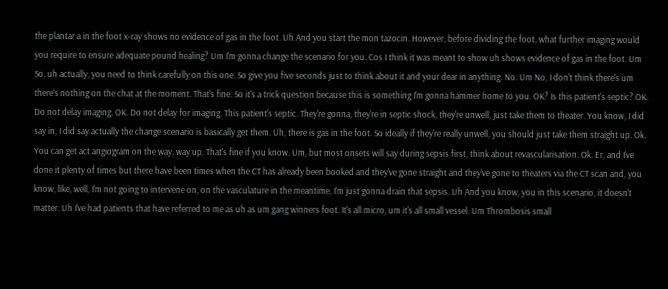the plantar a in the foot x-ray shows no evidence of gas in the foot. Uh And you start the mon tazocin. However, before dividing the foot, what further imaging would you require to ensure adequate pound healing? Um I'm gonna change the scenario for you. Cos I think it was meant to show uh shows evidence of gas in the foot. Um So, uh actually, you need to think carefully on this one. So give you five seconds just to think about it and your dear in anything. No. Um No, I don't think there's um there's nothing on the chat at the moment. That's fine. So it's a trick question because this is something I'm gonna hammer home to you. OK? Is this patient's septic? OK. Do not delay imaging. OK. Do not delay for imaging. This patient's septic. They're gonna, they're in septic shock, they're unwell, just take them to theater. You know, I did say in, I did say actually the change scenario is basically get them. Uh, there is gas in the foot. So ideally if they're really unwell, you should just take them straight up. Ok. You can get act angiogram on the way, way up. That's fine if you know. Um, but most onsets will say during sepsis first, think about revascularisation. Ok. Er, and I've done it plenty of times but there have been times when the CT has already been booked and they've gone straight and they've gone to theaters via the CT scan and, you know, like, well, I'm not going to intervene on, on the vasculature in the meantime, I'm just gonna drain that sepsis. Uh And you know, you in this scenario, it doesn't matter. Uh I've had patients that have referred to me as uh as um gang winners foot. It's all micro, um it's all small vessel. Um Thrombosis small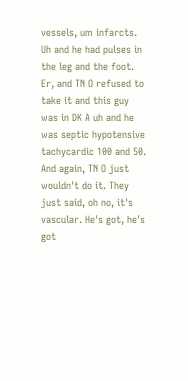vessels, um infarcts. Uh and he had pulses in the leg and the foot. Er, and TN O refused to take it and this guy was in DK A uh and he was septic hypotensive tachycardic 100 and 50. And again, TN O just wouldn't do it. They just said, oh no, it's vascular. He's got, he's got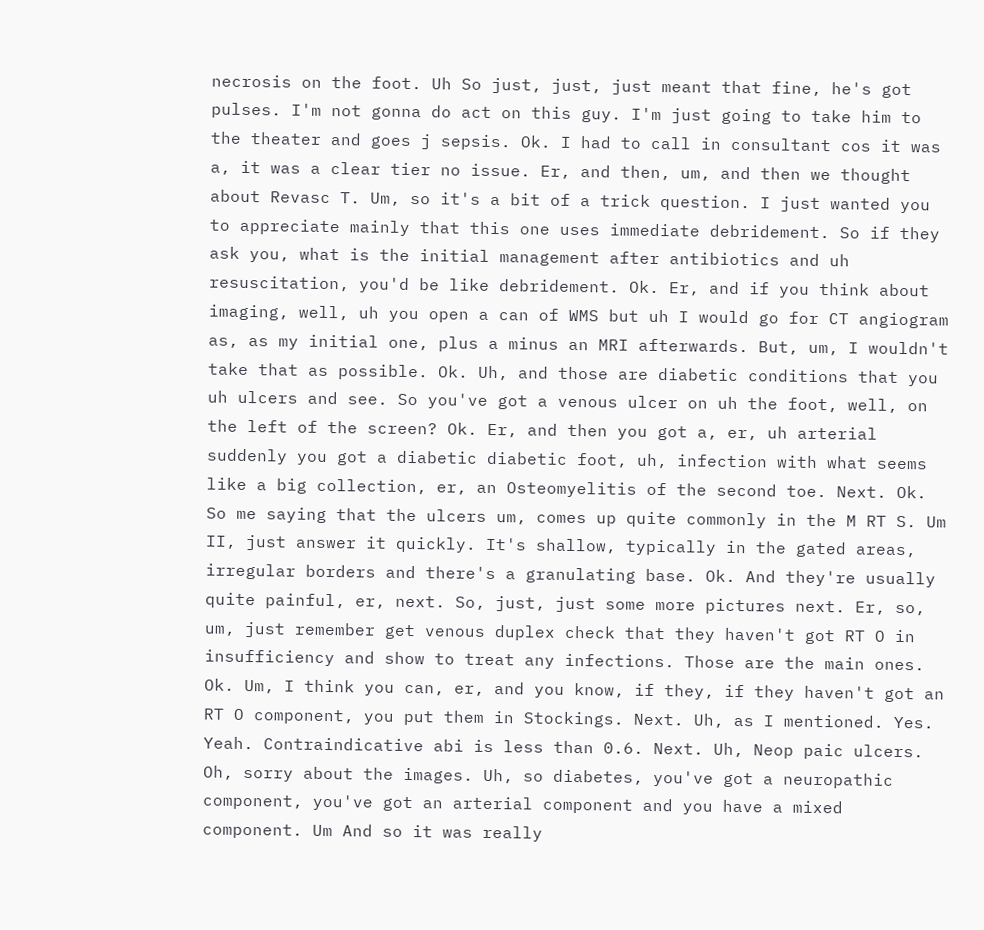necrosis on the foot. Uh So just, just, just meant that fine, he's got pulses. I'm not gonna do act on this guy. I'm just going to take him to the theater and goes j sepsis. Ok. I had to call in consultant cos it was a, it was a clear tier no issue. Er, and then, um, and then we thought about Revasc T. Um, so it's a bit of a trick question. I just wanted you to appreciate mainly that this one uses immediate debridement. So if they ask you, what is the initial management after antibiotics and uh resuscitation, you'd be like debridement. Ok. Er, and if you think about imaging, well, uh you open a can of WMS but uh I would go for CT angiogram as, as my initial one, plus a minus an MRI afterwards. But, um, I wouldn't take that as possible. Ok. Uh, and those are diabetic conditions that you uh ulcers and see. So you've got a venous ulcer on uh the foot, well, on the left of the screen? Ok. Er, and then you got a, er, uh arterial suddenly you got a diabetic diabetic foot, uh, infection with what seems like a big collection, er, an Osteomyelitis of the second toe. Next. Ok. So me saying that the ulcers um, comes up quite commonly in the M RT S. Um II, just answer it quickly. It's shallow, typically in the gated areas, irregular borders and there's a granulating base. Ok. And they're usually quite painful, er, next. So, just, just some more pictures next. Er, so, um, just remember get venous duplex check that they haven't got RT O in insufficiency and show to treat any infections. Those are the main ones. Ok. Um, I think you can, er, and you know, if they, if they haven't got an RT O component, you put them in Stockings. Next. Uh, as I mentioned. Yes. Yeah. Contraindicative abi is less than 0.6. Next. Uh, Neop paic ulcers. Oh, sorry about the images. Uh, so diabetes, you've got a neuropathic component, you've got an arterial component and you have a mixed component. Um And so it was really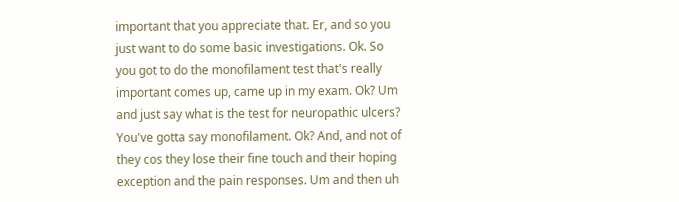important that you appreciate that. Er, and so you just want to do some basic investigations. Ok. So you got to do the monofilament test that's really important comes up, came up in my exam. Ok? Um and just say what is the test for neuropathic ulcers? You've gotta say monofilament. Ok? And, and not of they cos they lose their fine touch and their hoping exception and the pain responses. Um and then uh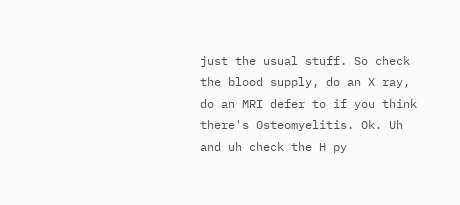just the usual stuff. So check the blood supply, do an X ray, do an MRI defer to if you think there's Osteomyelitis. Ok. Uh and uh check the H py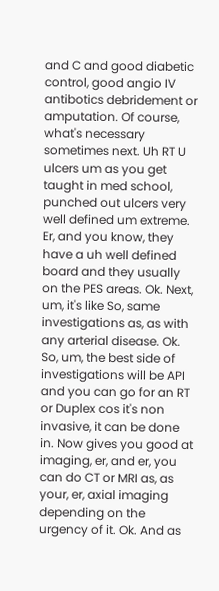and C and good diabetic control, good angio IV antibotics debridement or amputation. Of course, what's necessary sometimes next. Uh RT U ulcers um as you get taught in med school, punched out ulcers very well defined um extreme. Er, and you know, they have a uh well defined board and they usually on the PES areas. Ok. Next, um, it's like So, same investigations as, as with any arterial disease. Ok. So, um, the best side of investigations will be API and you can go for an RT or Duplex cos it's non invasive, it can be done in. Now gives you good at imaging, er, and er, you can do CT or MRI as, as your, er, axial imaging depending on the urgency of it. Ok. And as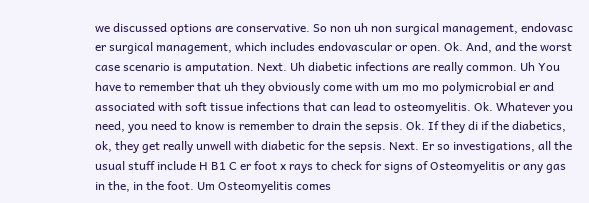we discussed options are conservative. So non uh non surgical management, endovasc er surgical management, which includes endovascular or open. Ok. And, and the worst case scenario is amputation. Next. Uh diabetic infections are really common. Uh You have to remember that uh they obviously come with um mo mo polymicrobial er and associated with soft tissue infections that can lead to osteomyelitis. Ok. Whatever you need, you need to know is remember to drain the sepsis. Ok. If they di if the diabetics, ok, they get really unwell with diabetic for the sepsis. Next. Er so investigations, all the usual stuff include H B1 C er foot x rays to check for signs of Osteomyelitis or any gas in the, in the foot. Um Osteomyelitis comes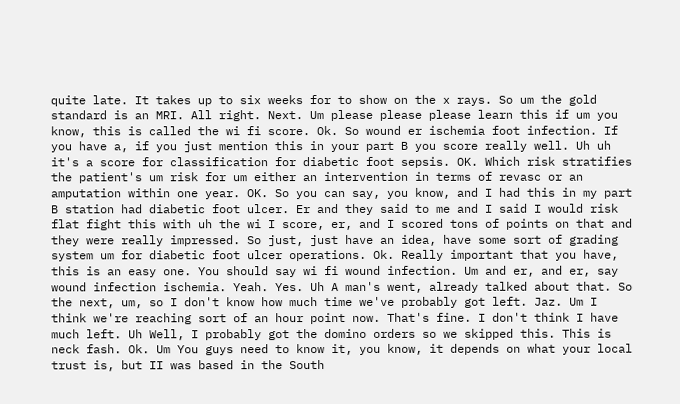quite late. It takes up to six weeks for to show on the x rays. So um the gold standard is an MRI. All right. Next. Um please please please learn this if um you know, this is called the wi fi score. Ok. So wound er ischemia foot infection. If you have a, if you just mention this in your part B you score really well. Uh uh it's a score for classification for diabetic foot sepsis. OK. Which risk stratifies the patient's um risk for um either an intervention in terms of revasc or an amputation within one year. OK. So you can say, you know, and I had this in my part B station had diabetic foot ulcer. Er and they said to me and I said I would risk flat fight this with uh the wi I score, er, and I scored tons of points on that and they were really impressed. So just, just have an idea, have some sort of grading system um for diabetic foot ulcer operations. Ok. Really important that you have, this is an easy one. You should say wi fi wound infection. Um and er, and er, say wound infection ischemia. Yeah. Yes. Uh A man's went, already talked about that. So the next, um, so I don't know how much time we've probably got left. Jaz. Um I think we're reaching sort of an hour point now. That's fine. I don't think I have much left. Uh Well, I probably got the domino orders so we skipped this. This is neck fash. Ok. Um You guys need to know it, you know, it depends on what your local trust is, but II was based in the South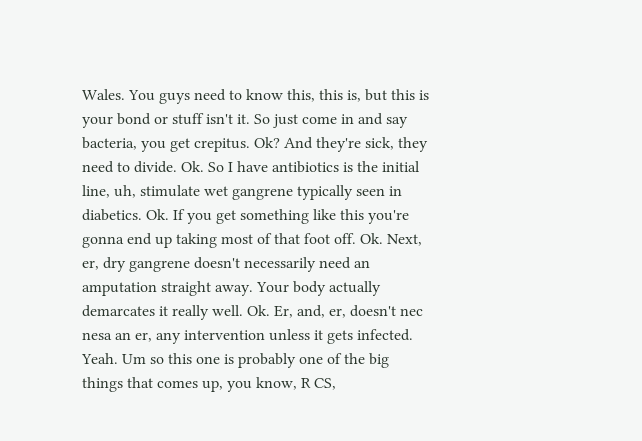Wales. You guys need to know this, this is, but this is your bond or stuff isn't it. So just come in and say bacteria, you get crepitus. Ok? And they're sick, they need to divide. Ok. So I have antibiotics is the initial line, uh, stimulate wet gangrene typically seen in diabetics. Ok. If you get something like this you're gonna end up taking most of that foot off. Ok. Next, er, dry gangrene doesn't necessarily need an amputation straight away. Your body actually demarcates it really well. Ok. Er, and, er, doesn't nec nesa an er, any intervention unless it gets infected. Yeah. Um so this one is probably one of the big things that comes up, you know, R CS,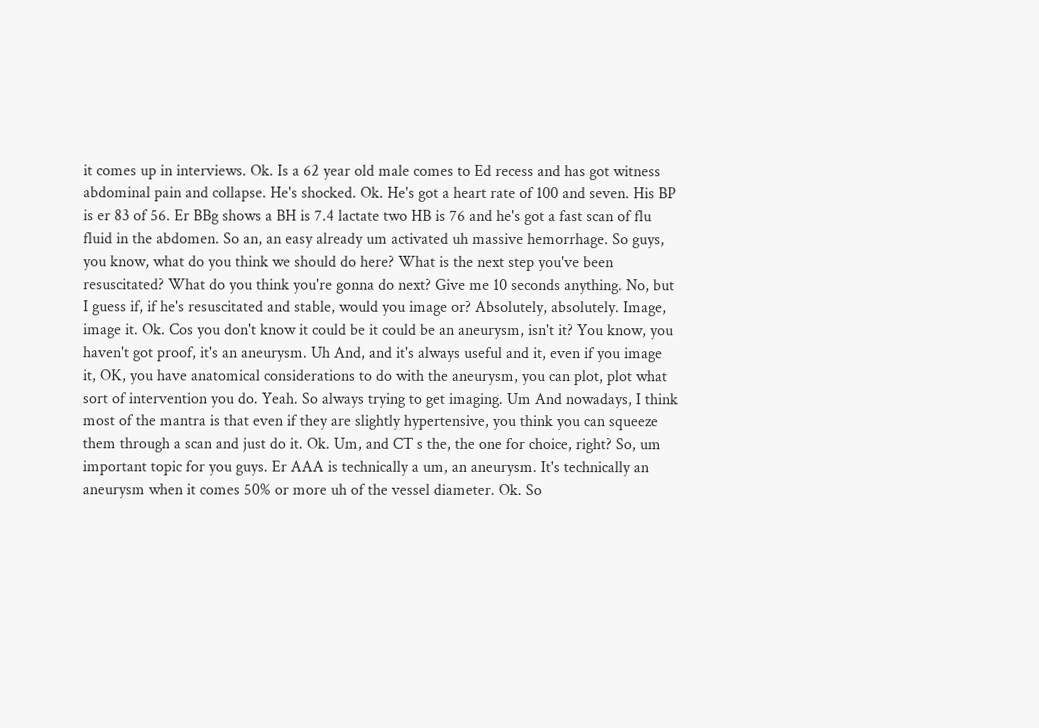it comes up in interviews. Ok. Is a 62 year old male comes to Ed recess and has got witness abdominal pain and collapse. He's shocked. Ok. He's got a heart rate of 100 and seven. His BP is er 83 of 56. Er BBg shows a BH is 7.4 lactate two HB is 76 and he's got a fast scan of flu fluid in the abdomen. So an, an easy already um activated uh massive hemorrhage. So guys, you know, what do you think we should do here? What is the next step you've been resuscitated? What do you think you're gonna do next? Give me 10 seconds anything. No, but I guess if, if he's resuscitated and stable, would you image or? Absolutely, absolutely. Image, image it. Ok. Cos you don't know it could be it could be an aneurysm, isn't it? You know, you haven't got proof, it's an aneurysm. Uh And, and it's always useful and it, even if you image it, OK, you have anatomical considerations to do with the aneurysm, you can plot, plot what sort of intervention you do. Yeah. So always trying to get imaging. Um And nowadays, I think most of the mantra is that even if they are slightly hypertensive, you think you can squeeze them through a scan and just do it. Ok. Um, and CT s the, the one for choice, right? So, um important topic for you guys. Er AAA is technically a um, an aneurysm. It's technically an aneurysm when it comes 50% or more uh of the vessel diameter. Ok. So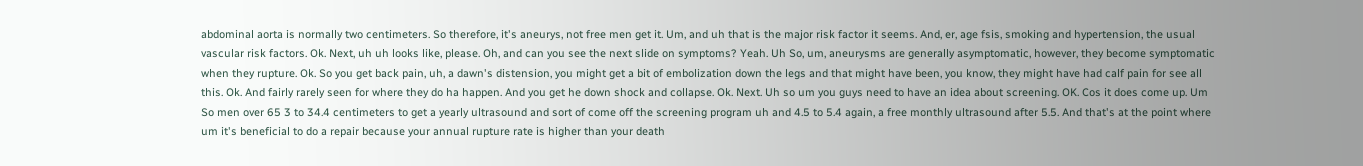abdominal aorta is normally two centimeters. So therefore, it's aneurys, not free men get it. Um, and uh that is the major risk factor it seems. And, er, age fsis, smoking and hypertension, the usual vascular risk factors. Ok. Next, uh uh looks like, please. Oh, and can you see the next slide on symptoms? Yeah. Uh So, um, aneurysms are generally asymptomatic, however, they become symptomatic when they rupture. Ok. So you get back pain, uh, a dawn's distension, you might get a bit of embolization down the legs and that might have been, you know, they might have had calf pain for see all this. Ok. And fairly rarely seen for where they do ha happen. And you get he down shock and collapse. Ok. Next. Uh so um you guys need to have an idea about screening. OK. Cos it does come up. Um So men over 65 3 to 34.4 centimeters to get a yearly ultrasound and sort of come off the screening program uh and 4.5 to 5.4 again, a free monthly ultrasound after 5.5. And that's at the point where um it's beneficial to do a repair because your annual rupture rate is higher than your death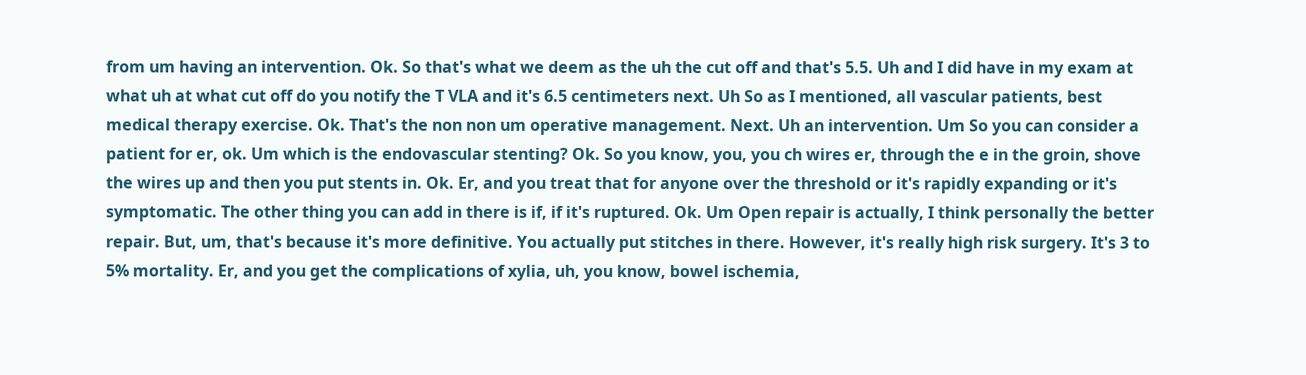from um having an intervention. Ok. So that's what we deem as the uh the cut off and that's 5.5. Uh and I did have in my exam at what uh at what cut off do you notify the T VLA and it's 6.5 centimeters next. Uh So as I mentioned, all vascular patients, best medical therapy exercise. Ok. That's the non non um operative management. Next. Uh an intervention. Um So you can consider a patient for er, ok. Um which is the endovascular stenting? Ok. So you know, you, you ch wires er, through the e in the groin, shove the wires up and then you put stents in. Ok. Er, and you treat that for anyone over the threshold or it's rapidly expanding or it's symptomatic. The other thing you can add in there is if, if it's ruptured. Ok. Um Open repair is actually, I think personally the better repair. But, um, that's because it's more definitive. You actually put stitches in there. However, it's really high risk surgery. It's 3 to 5% mortality. Er, and you get the complications of xylia, uh, you know, bowel ischemia,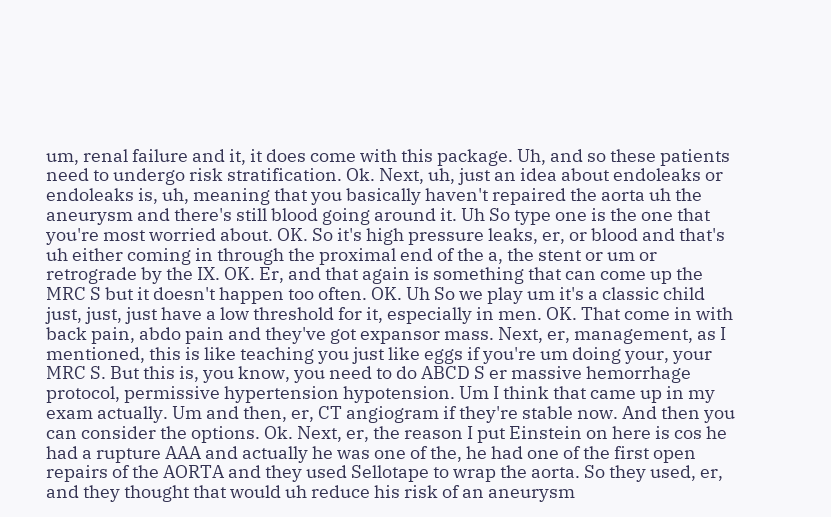um, renal failure and it, it does come with this package. Uh, and so these patients need to undergo risk stratification. Ok. Next, uh, just an idea about endoleaks or endoleaks is, uh, meaning that you basically haven't repaired the aorta uh the aneurysm and there's still blood going around it. Uh So type one is the one that you're most worried about. OK. So it's high pressure leaks, er, or blood and that's uh either coming in through the proximal end of the a, the stent or um or retrograde by the IX. OK. Er, and that again is something that can come up the MRC S but it doesn't happen too often. OK. Uh So we play um it's a classic child just, just, just have a low threshold for it, especially in men. OK. That come in with back pain, abdo pain and they've got expansor mass. Next, er, management, as I mentioned, this is like teaching you just like eggs if you're um doing your, your MRC S. But this is, you know, you need to do ABCD S er massive hemorrhage protocol, permissive hypertension hypotension. Um I think that came up in my exam actually. Um and then, er, CT angiogram if they're stable now. And then you can consider the options. Ok. Next, er, the reason I put Einstein on here is cos he had a rupture AAA and actually he was one of the, he had one of the first open repairs of the AORTA and they used Sellotape to wrap the aorta. So they used, er, and they thought that would uh reduce his risk of an aneurysm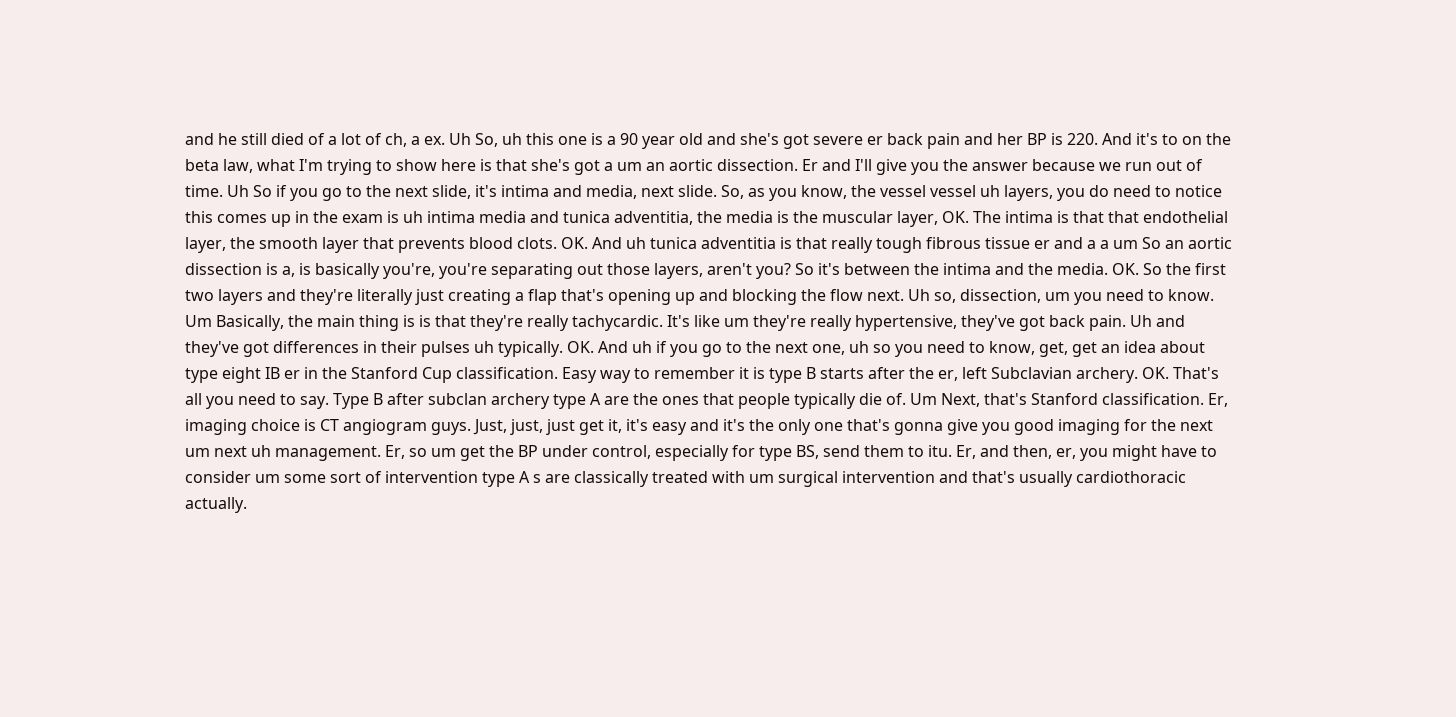and he still died of a lot of ch, a ex. Uh So, uh this one is a 90 year old and she's got severe er back pain and her BP is 220. And it's to on the beta law, what I'm trying to show here is that she's got a um an aortic dissection. Er and I'll give you the answer because we run out of time. Uh So if you go to the next slide, it's intima and media, next slide. So, as you know, the vessel vessel uh layers, you do need to notice this comes up in the exam is uh intima media and tunica adventitia, the media is the muscular layer, OK. The intima is that that endothelial layer, the smooth layer that prevents blood clots. OK. And uh tunica adventitia is that really tough fibrous tissue er and a a um So an aortic dissection is a, is basically you're, you're separating out those layers, aren't you? So it's between the intima and the media. OK. So the first two layers and they're literally just creating a flap that's opening up and blocking the flow next. Uh so, dissection, um you need to know. Um Basically, the main thing is is that they're really tachycardic. It's like um they're really hypertensive, they've got back pain. Uh and they've got differences in their pulses uh typically. OK. And uh if you go to the next one, uh so you need to know, get, get an idea about type eight IB er in the Stanford Cup classification. Easy way to remember it is type B starts after the er, left Subclavian archery. OK. That's all you need to say. Type B after subclan archery type A are the ones that people typically die of. Um Next, that's Stanford classification. Er, imaging choice is CT angiogram guys. Just, just, just get it, it's easy and it's the only one that's gonna give you good imaging for the next um next uh management. Er, so um get the BP under control, especially for type BS, send them to itu. Er, and then, er, you might have to consider um some sort of intervention type A s are classically treated with um surgical intervention and that's usually cardiothoracic actually.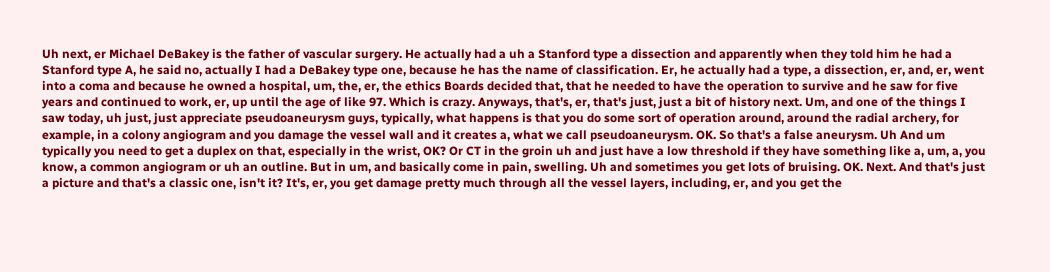Uh next, er Michael DeBakey is the father of vascular surgery. He actually had a uh a Stanford type a dissection and apparently when they told him he had a Stanford type A, he said no, actually I had a DeBakey type one, because he has the name of classification. Er, he actually had a type, a dissection, er, and, er, went into a coma and because he owned a hospital, um, the, er, the ethics Boards decided that, that he needed to have the operation to survive and he saw for five years and continued to work, er, up until the age of like 97. Which is crazy. Anyways, that's, er, that's just, just a bit of history next. Um, and one of the things I saw today, uh just, just appreciate pseudoaneurysm guys, typically, what happens is that you do some sort of operation around, around the radial archery, for example, in a colony angiogram and you damage the vessel wall and it creates a, what we call pseudoaneurysm. OK. So that's a false aneurysm. Uh And um typically you need to get a duplex on that, especially in the wrist, OK? Or CT in the groin uh and just have a low threshold if they have something like a, um, a, you know, a common angiogram or uh an outline. But in um, and basically come in pain, swelling. Uh and sometimes you get lots of bruising. OK. Next. And that's just a picture and that's a classic one, isn't it? It's, er, you get damage pretty much through all the vessel layers, including, er, and you get the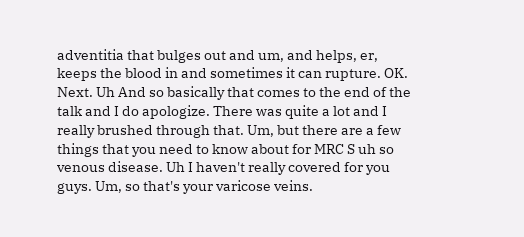adventitia that bulges out and um, and helps, er, keeps the blood in and sometimes it can rupture. OK. Next. Uh And so basically that comes to the end of the talk and I do apologize. There was quite a lot and I really brushed through that. Um, but there are a few things that you need to know about for MRC S uh so venous disease. Uh I haven't really covered for you guys. Um, so that's your varicose veins.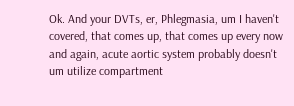Ok. And your DVTs, er, Phlegmasia, um I haven't covered, that comes up, that comes up every now and again, acute aortic system probably doesn't um utilize compartment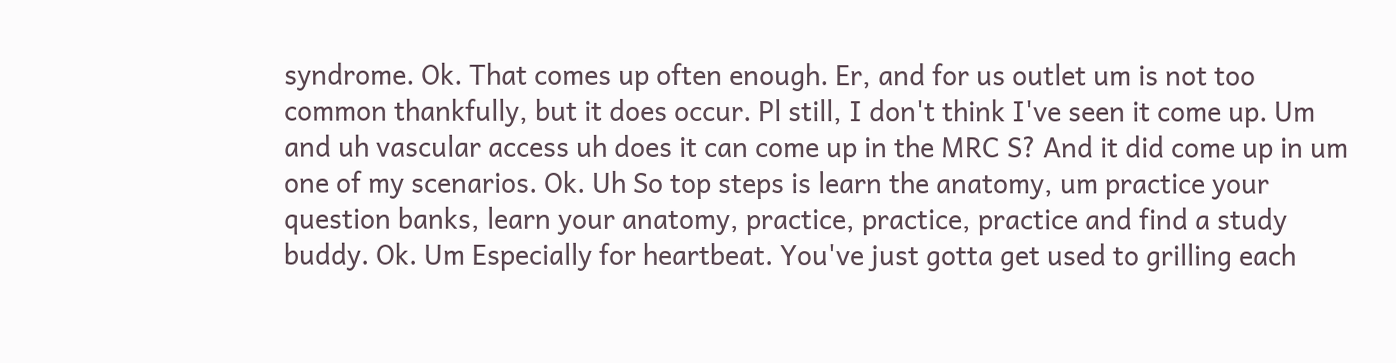syndrome. Ok. That comes up often enough. Er, and for us outlet um is not too common thankfully, but it does occur. Pl still, I don't think I've seen it come up. Um and uh vascular access uh does it can come up in the MRC S? And it did come up in um one of my scenarios. Ok. Uh So top steps is learn the anatomy, um practice your question banks, learn your anatomy, practice, practice, practice and find a study buddy. Ok. Um Especially for heartbeat. You've just gotta get used to grilling each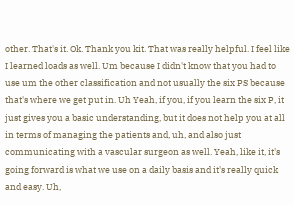other. That's it. Ok. Thank you kit. That was really helpful. I feel like I learned loads as well. Um because I didn't know that you had to use um the other classification and not usually the six PS because that's where we get put in. Uh Yeah, if you, if you learn the six P, it just gives you a basic understanding, but it does not help you at all in terms of managing the patients and, uh, and also just communicating with a vascular surgeon as well. Yeah, like it, it's going forward is what we use on a daily basis and it's really quick and easy. Uh,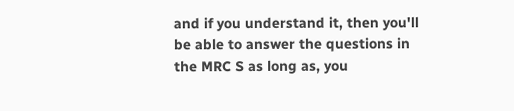and if you understand it, then you'll be able to answer the questions in the MRC S as long as, you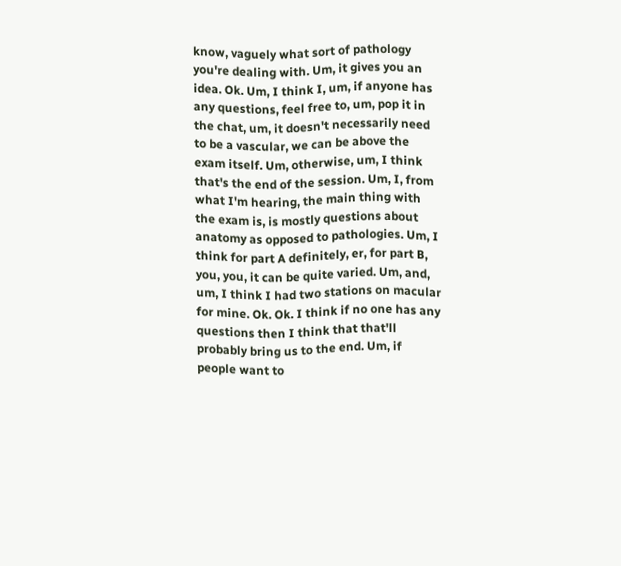know, vaguely what sort of pathology you're dealing with. Um, it gives you an idea. Ok. Um, I think I, um, if anyone has any questions, feel free to, um, pop it in the chat, um, it doesn't necessarily need to be a vascular, we can be above the exam itself. Um, otherwise, um, I think that's the end of the session. Um, I, from what I'm hearing, the main thing with the exam is, is mostly questions about anatomy as opposed to pathologies. Um, I think for part A definitely, er, for part B, you, you, it can be quite varied. Um, and, um, I think I had two stations on macular for mine. Ok. Ok. I think if no one has any questions then I think that that'll probably bring us to the end. Um, if people want to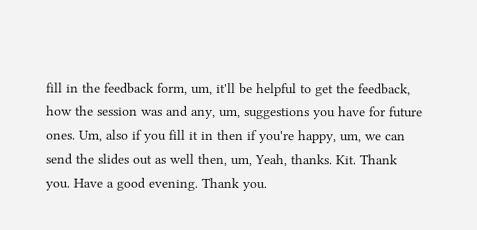fill in the feedback form, um, it'll be helpful to get the feedback, how the session was and any, um, suggestions you have for future ones. Um, also if you fill it in then if you're happy, um, we can send the slides out as well then, um, Yeah, thanks. Kit. Thank you. Have a good evening. Thank you.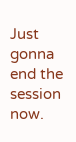Just gonna end the session now.